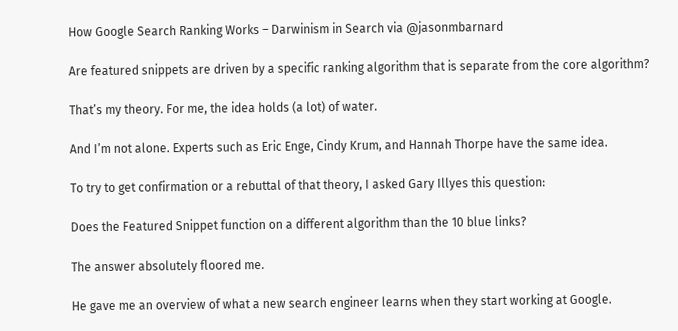How Google Search Ranking Works – Darwinism in Search via @jasonmbarnard

Are featured snippets are driven by a specific ranking algorithm that is separate from the core algorithm?

That’s my theory. For me, the idea holds (a lot) of water.

And I’m not alone. Experts such as Eric Enge, Cindy Krum, and Hannah Thorpe have the same idea.

To try to get confirmation or a rebuttal of that theory, I asked Gary Illyes this question:

Does the Featured Snippet function on a different algorithm than the 10 blue links?

The answer absolutely floored me.

He gave me an overview of what a new search engineer learns when they start working at Google.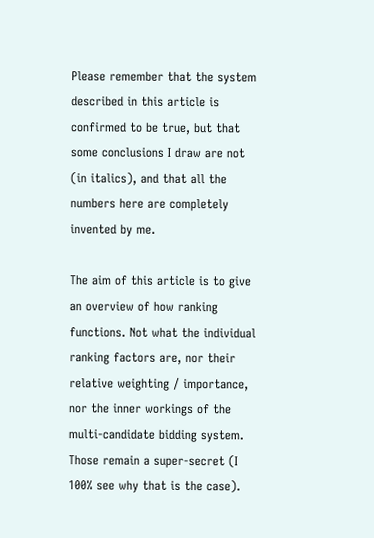Please remember that the system described in this article is confirmed to be true, but that some conclusions I draw are not (in italics), and that all the numbers here are completely invented by me.

The aim of this article is to give an overview of how ranking functions. Not what the individual ranking factors are, nor their relative weighting / importance, nor the inner workings of the multi-candidate bidding system. Those remain a super-secret (I 100% see why that is the case).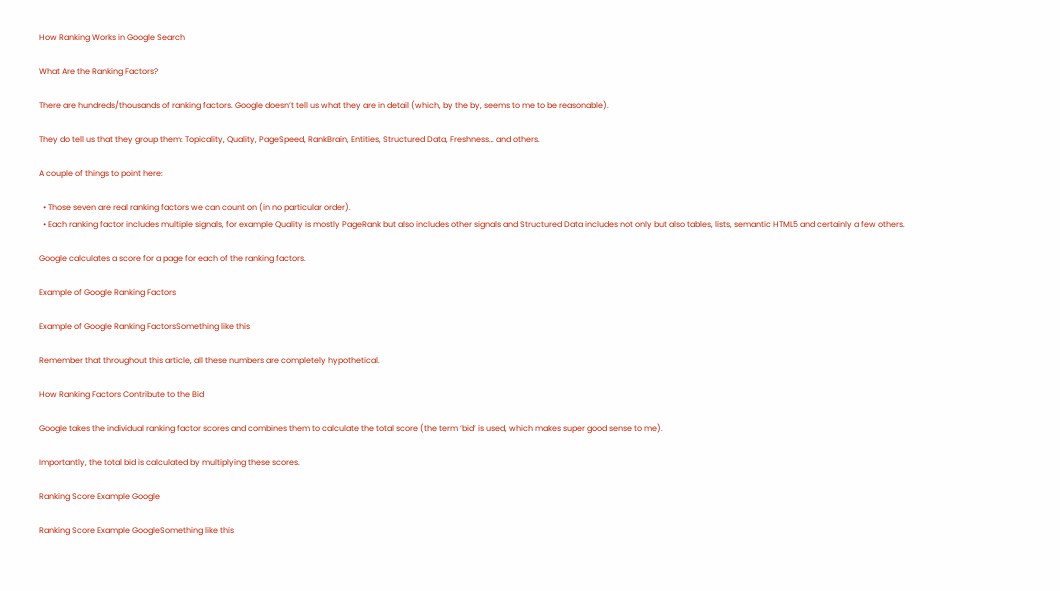How Ranking Works in Google Search

What Are the Ranking Factors?

There are hundreds/thousands of ranking factors. Google doesn’t tell us what they are in detail (which, by the by, seems to me to be reasonable).

They do tell us that they group them: Topicality, Quality, PageSpeed, RankBrain, Entities, Structured Data, Freshness… and others.

A couple of things to point here:

  • Those seven are real ranking factors we can count on (in no particular order).
  • Each ranking factor includes multiple signals, for example Quality is mostly PageRank but also includes other signals and Structured Data includes not only but also tables, lists, semantic HTML5 and certainly a few others.

Google calculates a score for a page for each of the ranking factors.

Example of Google Ranking Factors

Example of Google Ranking FactorsSomething like this

Remember that throughout this article, all these numbers are completely hypothetical.

How Ranking Factors Contribute to the Bid

Google takes the individual ranking factor scores and combines them to calculate the total score (the term ‘bid’ is used, which makes super good sense to me).

Importantly, the total bid is calculated by multiplying these scores.

Ranking Score Example Google

Ranking Score Example GoogleSomething like this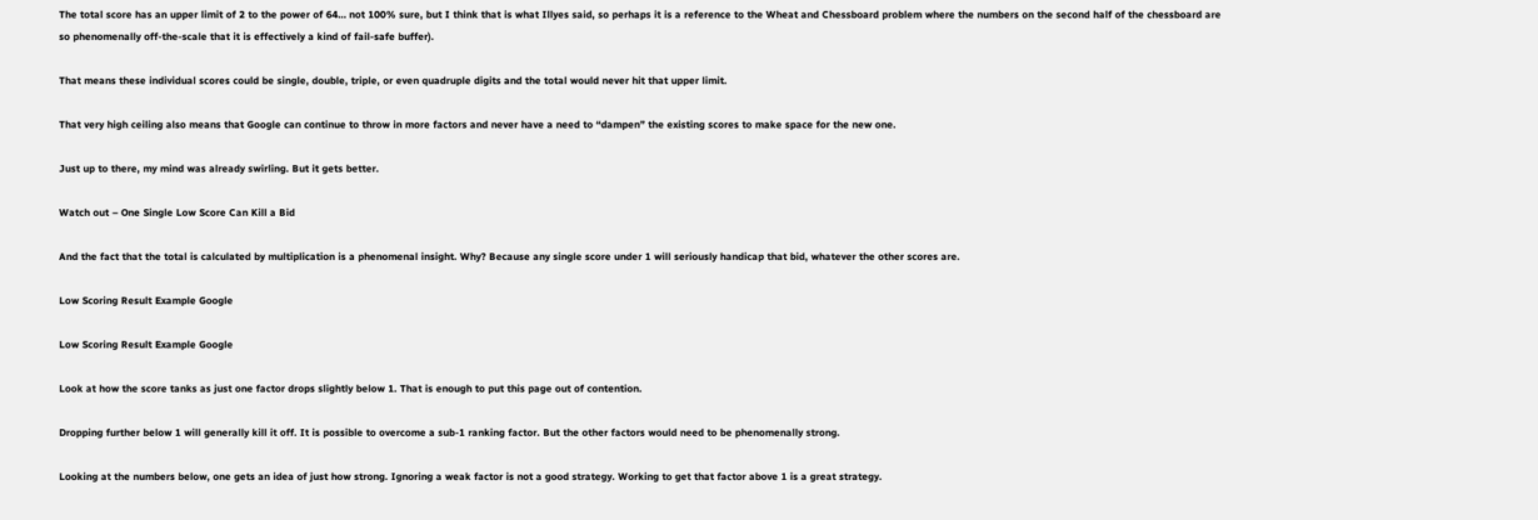The total score has an upper limit of 2 to the power of 64… not 100% sure, but I think that is what Illyes said, so perhaps it is a reference to the Wheat and Chessboard problem where the numbers on the second half of the chessboard are so phenomenally off-the-scale that it is effectively a kind of fail-safe buffer).

That means these individual scores could be single, double, triple, or even quadruple digits and the total would never hit that upper limit.

That very high ceiling also means that Google can continue to throw in more factors and never have a need to “dampen” the existing scores to make space for the new one.

Just up to there, my mind was already swirling. But it gets better.

Watch out – One Single Low Score Can Kill a Bid

And the fact that the total is calculated by multiplication is a phenomenal insight. Why? Because any single score under 1 will seriously handicap that bid, whatever the other scores are.

Low Scoring Result Example Google

Low Scoring Result Example Google

Look at how the score tanks as just one factor drops slightly below 1. That is enough to put this page out of contention.

Dropping further below 1 will generally kill it off. It is possible to overcome a sub-1 ranking factor. But the other factors would need to be phenomenally strong.

Looking at the numbers below, one gets an idea of just how strong. Ignoring a weak factor is not a good strategy. Working to get that factor above 1 is a great strategy.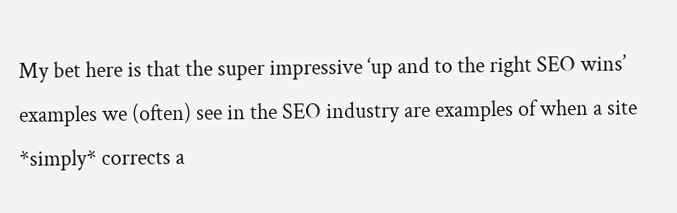My bet here is that the super impressive ‘up and to the right SEO wins’ examples we (often) see in the SEO industry are examples of when a site *simply* corrects a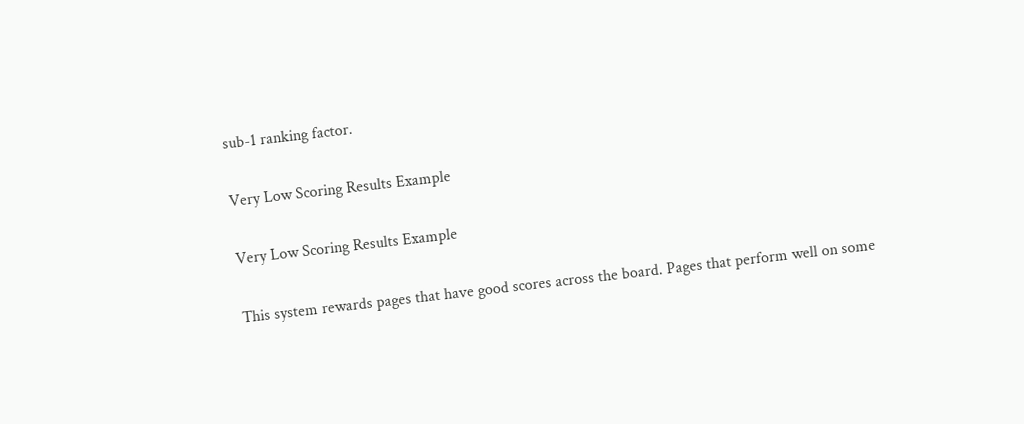sub-1 ranking factor.

Very Low Scoring Results Example

Very Low Scoring Results Example

This system rewards pages that have good scores across the board. Pages that perform well on some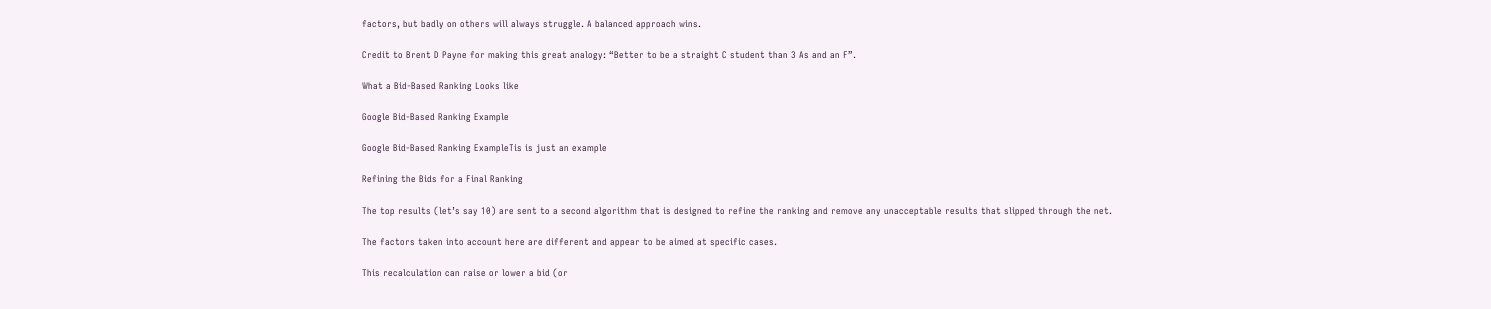factors, but badly on others will always struggle. A balanced approach wins.

Credit to Brent D Payne for making this great analogy: “Better to be a straight C student than 3 As and an F”.

What a Bid-Based Ranking Looks like

Google Bid-Based Ranking Example

Google Bid-Based Ranking ExampleTis is just an example

Refining the Bids for a Final Ranking

The top results (let’s say 10) are sent to a second algorithm that is designed to refine the ranking and remove any unacceptable results that slipped through the net.

The factors taken into account here are different and appear to be aimed at specific cases.

This recalculation can raise or lower a bid (or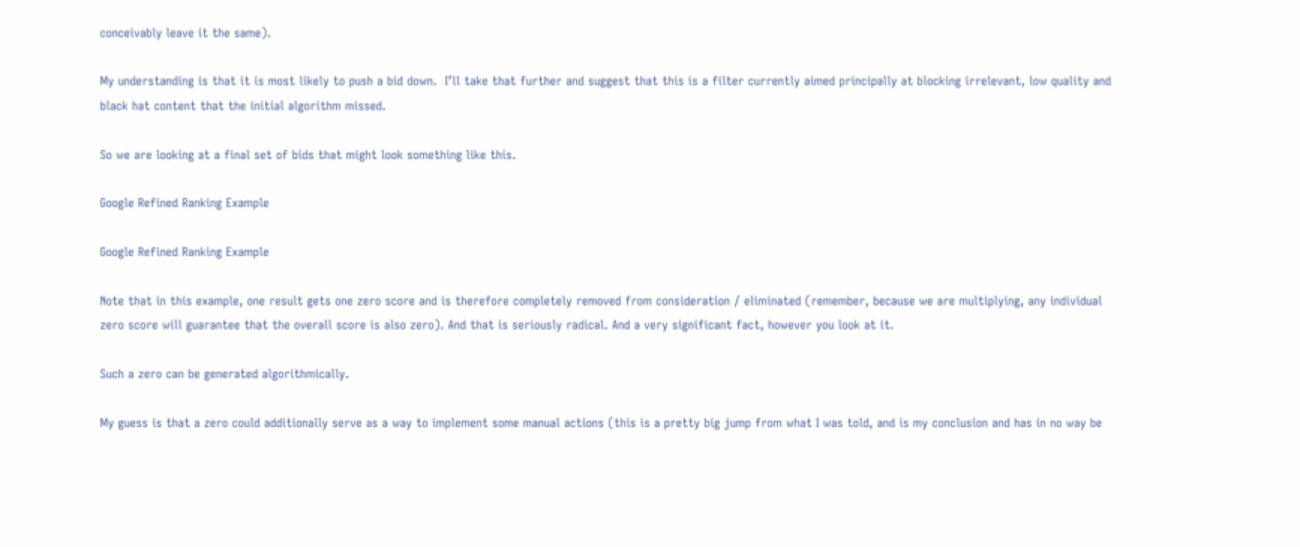conceivably leave it the same).

My understanding is that it is most likely to push a bid down.  I’ll take that further and suggest that this is a filter currently aimed principally at blocking irrelevant, low quality and black hat content that the initial algorithm missed.

So we are looking at a final set of bids that might look something like this.

Google Refined Ranking Example

Google Refined Ranking Example

Note that in this example, one result gets one zero score and is therefore completely removed from consideration / eliminated (remember, because we are multiplying, any individual zero score will guarantee that the overall score is also zero). And that is seriously radical. And a very significant fact, however you look at it.

Such a zero can be generated algorithmically.

My guess is that a zero could additionally serve as a way to implement some manual actions (this is a pretty big jump from what I was told, and is my conclusion and has in no way be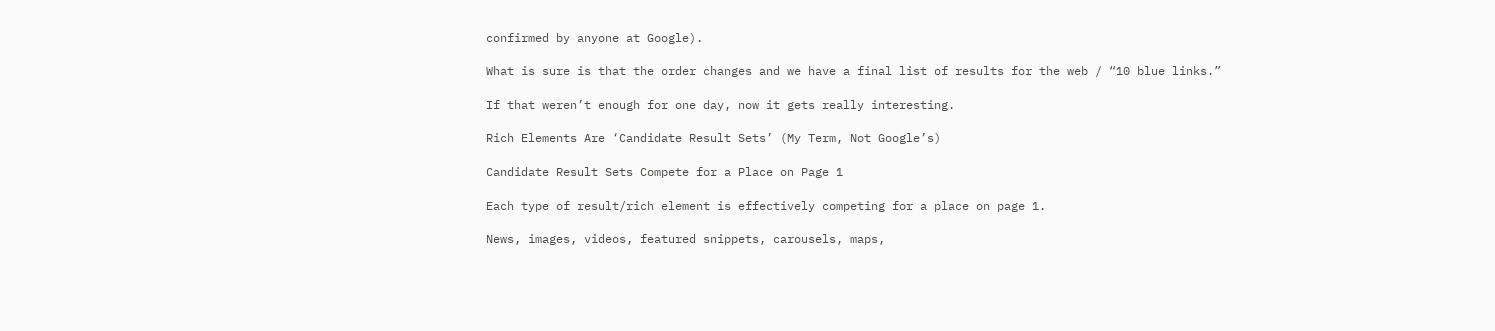confirmed by anyone at Google).

What is sure is that the order changes and we have a final list of results for the web / “10 blue links.”

If that weren’t enough for one day, now it gets really interesting.

Rich Elements Are ‘Candidate Result Sets’ (My Term, Not Google’s)

Candidate Result Sets Compete for a Place on Page 1

Each type of result/rich element is effectively competing for a place on page 1.

News, images, videos, featured snippets, carousels, maps,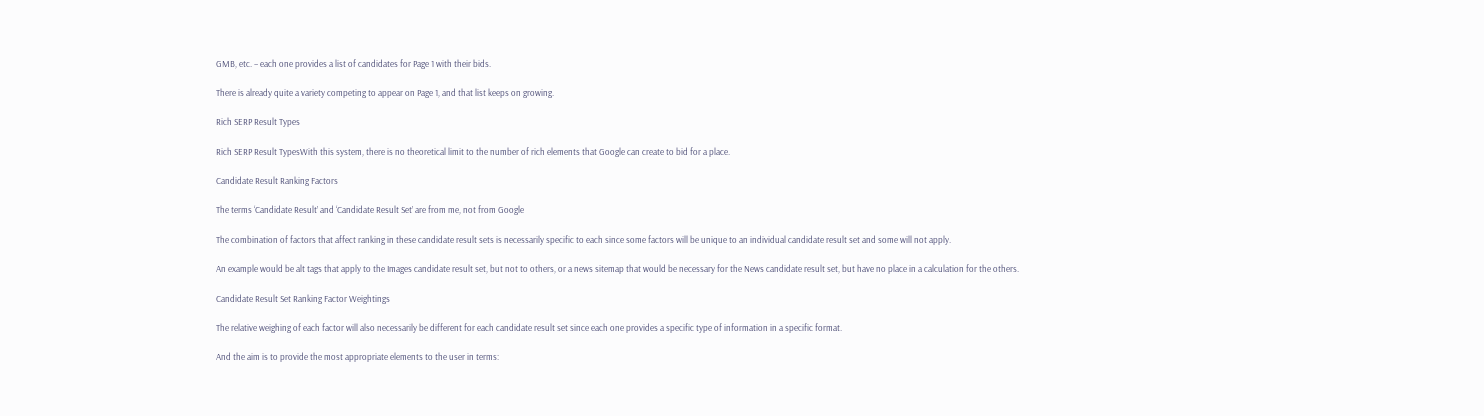GMB, etc. – each one provides a list of candidates for Page 1 with their bids.

There is already quite a variety competing to appear on Page 1, and that list keeps on growing.

Rich SERP Result Types

Rich SERP Result TypesWith this system, there is no theoretical limit to the number of rich elements that Google can create to bid for a place.

Candidate Result Ranking Factors

The terms ‘Candidate Result’ and ‘Candidate Result Set’ are from me, not from Google

The combination of factors that affect ranking in these candidate result sets is necessarily specific to each since some factors will be unique to an individual candidate result set and some will not apply.

An example would be alt tags that apply to the Images candidate result set, but not to others, or a news sitemap that would be necessary for the News candidate result set, but have no place in a calculation for the others.

Candidate Result Set Ranking Factor Weightings

The relative weighing of each factor will also necessarily be different for each candidate result set since each one provides a specific type of information in a specific format.

And the aim is to provide the most appropriate elements to the user in terms: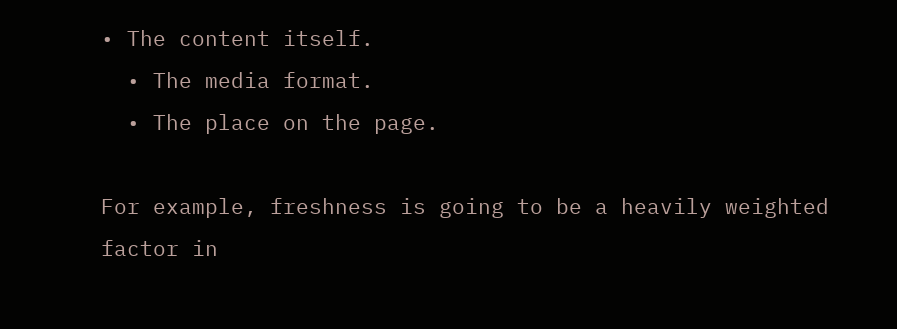• The content itself.
  • The media format.
  • The place on the page.

For example, freshness is going to be a heavily weighted factor in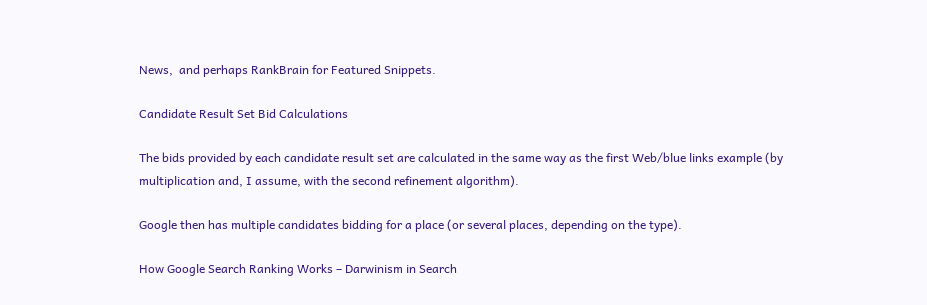News,  and perhaps RankBrain for Featured Snippets.

Candidate Result Set Bid Calculations

The bids provided by each candidate result set are calculated in the same way as the first Web/blue links example (by multiplication and, I assume, with the second refinement algorithm).

Google then has multiple candidates bidding for a place (or several places, depending on the type).

How Google Search Ranking Works – Darwinism in Search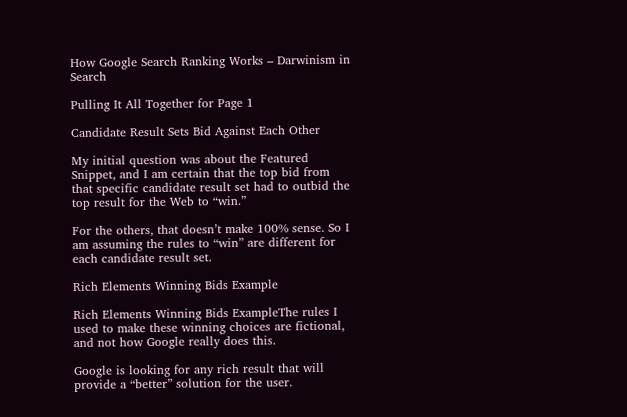How Google Search Ranking Works – Darwinism in Search

Pulling It All Together for Page 1

Candidate Result Sets Bid Against Each Other

My initial question was about the Featured Snippet, and I am certain that the top bid from that specific candidate result set had to outbid the top result for the Web to “win.”

For the others, that doesn’t make 100% sense. So I am assuming the rules to “win” are different for each candidate result set.

Rich Elements Winning Bids Example

Rich Elements Winning Bids ExampleThe rules I used to make these winning choices are fictional, and not how Google really does this.

Google is looking for any rich result that will provide a “better” solution for the user.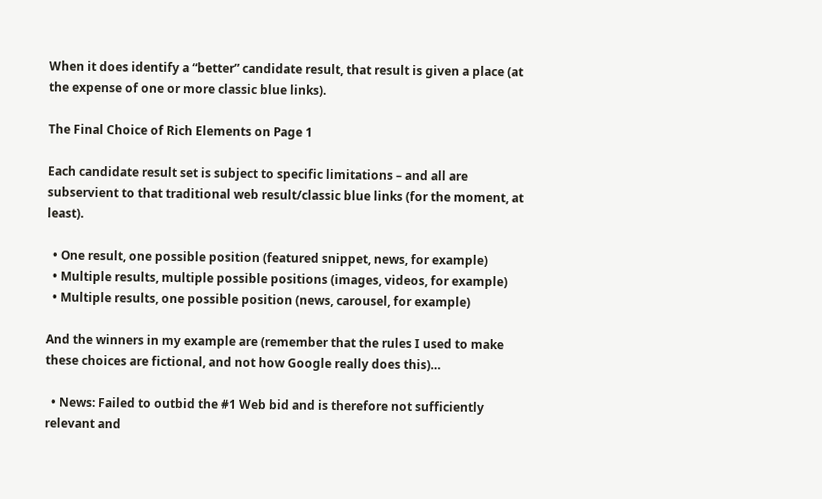When it does identify a “better” candidate result, that result is given a place (at the expense of one or more classic blue links).

The Final Choice of Rich Elements on Page 1

Each candidate result set is subject to specific limitations – and all are subservient to that traditional web result/classic blue links (for the moment, at least).

  • One result, one possible position (featured snippet, news, for example)
  • Multiple results, multiple possible positions (images, videos, for example)
  • Multiple results, one possible position (news, carousel, for example)

And the winners in my example are (remember that the rules I used to make these choices are fictional, and not how Google really does this)…

  • News: Failed to outbid the #1 Web bid and is therefore not sufficiently relevant and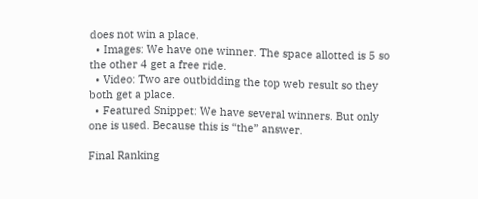does not win a place.
  • Images: We have one winner. The space allotted is 5 so the other 4 get a free ride.
  • Video: Two are outbidding the top web result so they both get a place.
  • Featured Snippet: We have several winners. But only one is used. Because this is “the” answer.

Final Ranking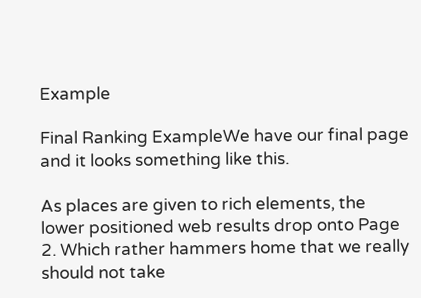Example

Final Ranking ExampleWe have our final page and it looks something like this.

As places are given to rich elements, the lower positioned web results drop onto Page 2. Which rather hammers home that we really should not take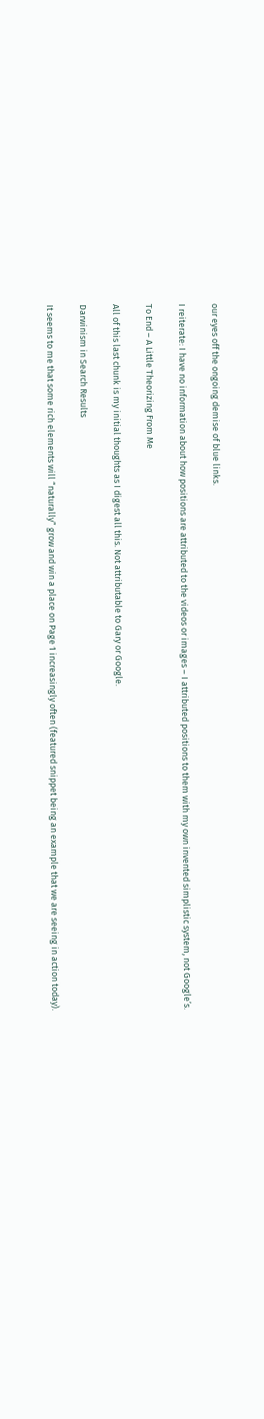our eyes off the ongoing demise of blue links.

I reiterate: I have no information about how positions are attributed to the videos or images – I attributed positions to them with my own invented simplistic system, not Google’s.

To End – A Little Theorizing From Me

All of this last chunk is my initial thoughts as I digest all this. Not attributable to Gary or Google.

Darwinism in Search Results

It seems to me that some rich elements will “naturally” grow and win a place on Page 1 increasingly often (featured snippet being an example that we are seeing in action today).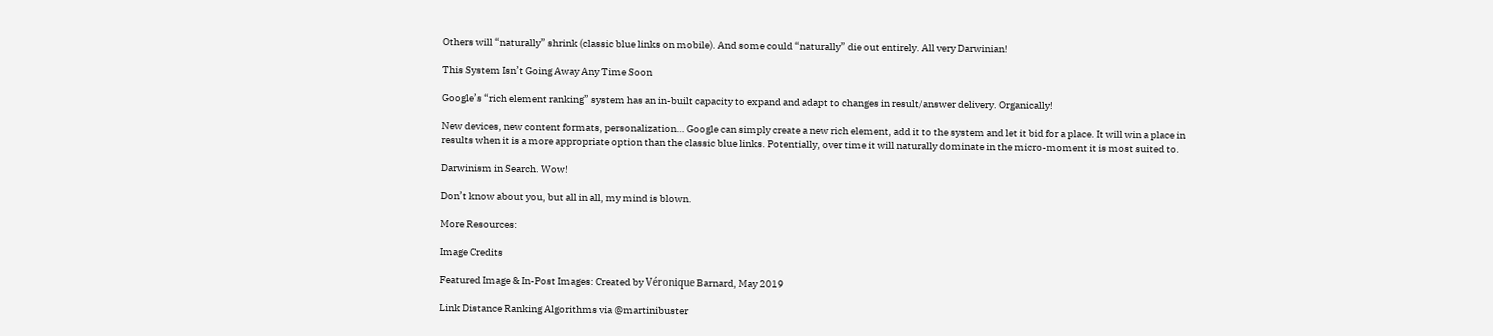Others will “naturally” shrink (classic blue links on mobile). And some could “naturally” die out entirely. All very Darwinian!

This System Isn’t Going Away Any Time Soon

Google’s “rich element ranking” system has an in-built capacity to expand and adapt to changes in result/answer delivery. Organically!

New devices, new content formats, personalization… Google can simply create a new rich element, add it to the system and let it bid for a place. It will win a place in results when it is a more appropriate option than the classic blue links. Potentially, over time it will naturally dominate in the micro-moment it is most suited to.

Darwinism in Search. Wow!

Don’t know about you, but all in all, my mind is blown.

More Resources:

Image Credits

Featured Image & In-Post Images: Created by Véronique Barnard, May 2019

Link Distance Ranking Algorithms via @martinibuster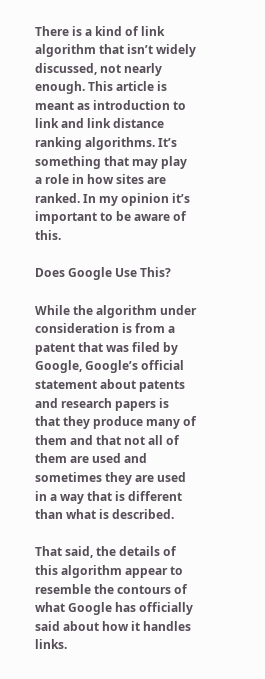There is a kind of link algorithm that isn’t widely discussed, not nearly enough. This article is meant as introduction to link and link distance ranking algorithms. It’s something that may play a role in how sites are ranked. In my opinion it’s important to be aware of this.

Does Google Use This?

While the algorithm under consideration is from a patent that was filed by Google, Google’s official statement about patents and research papers is that they produce many of them and that not all of them are used and sometimes they are used in a way that is different than what is described.

That said, the details of this algorithm appear to resemble the contours of what Google has officially said about how it handles links.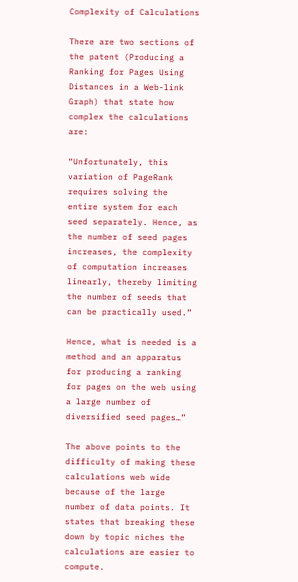Complexity of Calculations

There are two sections of the patent (Producing a Ranking for Pages Using Distances in a Web-link Graph) that state how complex the calculations are:

“Unfortunately, this variation of PageRank requires solving the entire system for each seed separately. Hence, as the number of seed pages increases, the complexity of computation increases linearly, thereby limiting the number of seeds that can be practically used.”

Hence, what is needed is a method and an apparatus for producing a ranking for pages on the web using a large number of diversified seed pages…”

The above points to the difficulty of making these calculations web wide because of the large number of data points. It states that breaking these down by topic niches the calculations are easier to compute.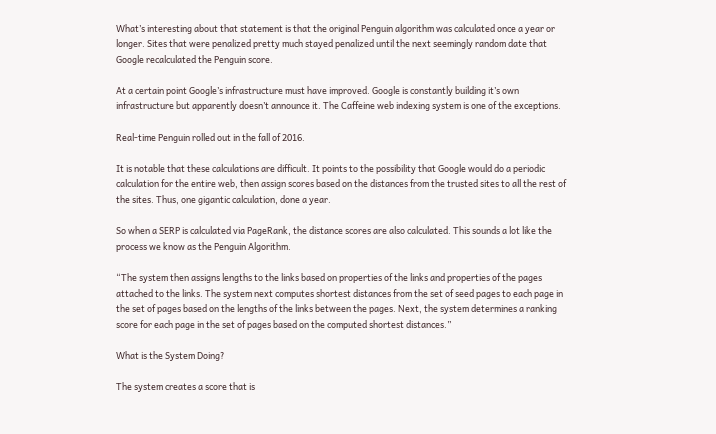What’s interesting about that statement is that the original Penguin algorithm was calculated once a year or longer. Sites that were penalized pretty much stayed penalized until the next seemingly random date that Google recalculated the Penguin score.

At a certain point Google’s infrastructure must have improved. Google is constantly building it’s own infrastructure but apparently doesn’t announce it. The Caffeine web indexing system is one of the exceptions.

Real-time Penguin rolled out in the fall of 2016.

It is notable that these calculations are difficult. It points to the possibility that Google would do a periodic calculation for the entire web, then assign scores based on the distances from the trusted sites to all the rest of the sites. Thus, one gigantic calculation, done a year.

So when a SERP is calculated via PageRank, the distance scores are also calculated. This sounds a lot like the process we know as the Penguin Algorithm.

“The system then assigns lengths to the links based on properties of the links and properties of the pages attached to the links. The system next computes shortest distances from the set of seed pages to each page in the set of pages based on the lengths of the links between the pages. Next, the system determines a ranking score for each page in the set of pages based on the computed shortest distances.”

What is the System Doing?

The system creates a score that is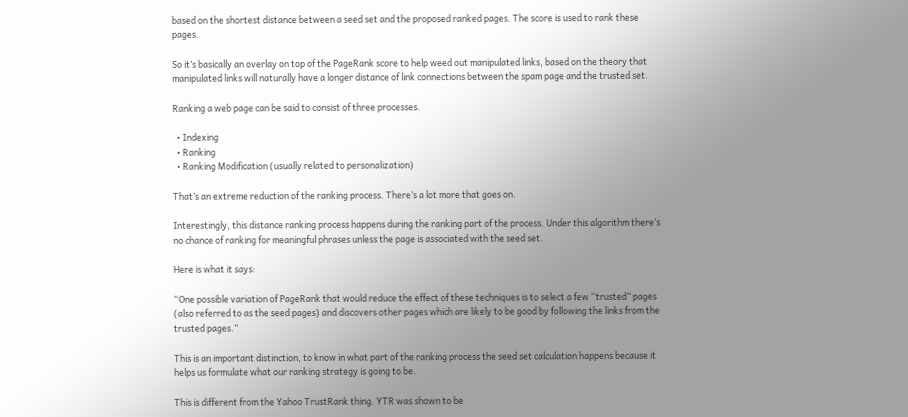based on the shortest distance between a seed set and the proposed ranked pages. The score is used to rank these pages.

So it’s basically an overlay on top of the PageRank score to help weed out manipulated links, based on the theory that manipulated links will naturally have a longer distance of link connections between the spam page and the trusted set.

Ranking a web page can be said to consist of three processes.

  • Indexing
  • Ranking
  • Ranking Modification (usually related to personalization)

That’s an extreme reduction of the ranking process. There’s a lot more that goes on.

Interestingly, this distance ranking process happens during the ranking part of the process. Under this algorithm there’s no chance of ranking for meaningful phrases unless the page is associated with the seed set.

Here is what it says:

“One possible variation of PageRank that would reduce the effect of these techniques is to select a few “trusted” pages (also referred to as the seed pages) and discovers other pages which are likely to be good by following the links from the trusted pages.”

This is an important distinction, to know in what part of the ranking process the seed set calculation happens because it helps us formulate what our ranking strategy is going to be.

This is different from the Yahoo TrustRank thing. YTR was shown to be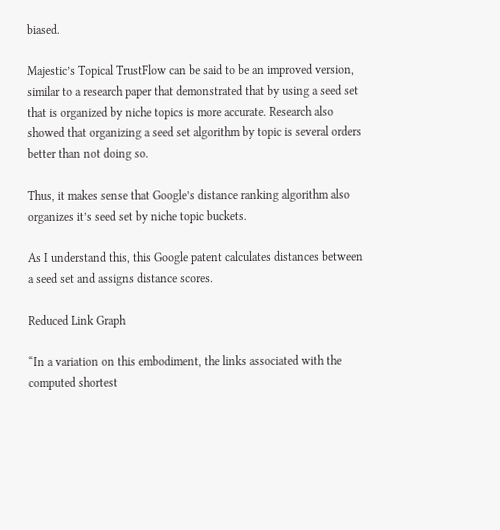biased.

Majestic’s Topical TrustFlow can be said to be an improved version, similar to a research paper that demonstrated that by using a seed set that is organized by niche topics is more accurate. Research also showed that organizing a seed set algorithm by topic is several orders better than not doing so.

Thus, it makes sense that Google’s distance ranking algorithm also organizes it’s seed set by niche topic buckets.

As I understand this, this Google patent calculates distances between a seed set and assigns distance scores.

Reduced Link Graph

“In a variation on this embodiment, the links associated with the computed shortest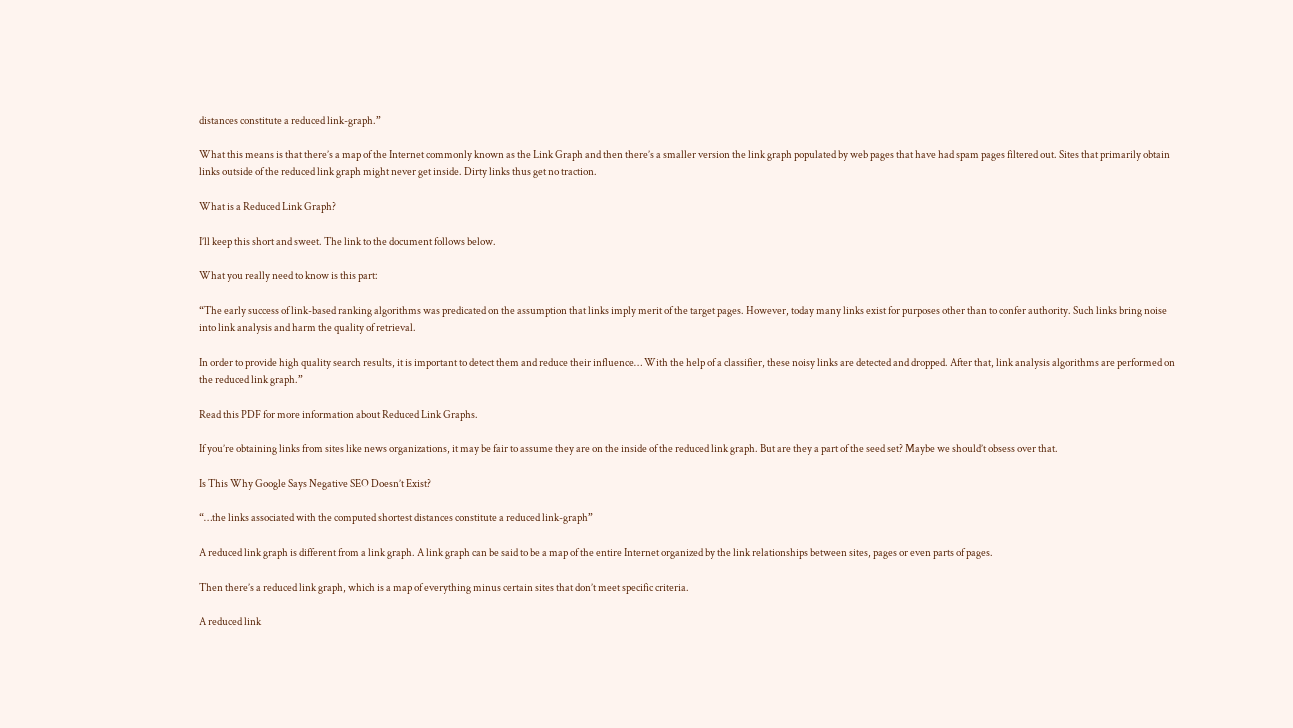distances constitute a reduced link-graph.”

What this means is that there’s a map of the Internet commonly known as the Link Graph and then there’s a smaller version the link graph populated by web pages that have had spam pages filtered out. Sites that primarily obtain links outside of the reduced link graph might never get inside. Dirty links thus get no traction.

What is a Reduced Link Graph?

I’ll keep this short and sweet. The link to the document follows below.

What you really need to know is this part:

“The early success of link-based ranking algorithms was predicated on the assumption that links imply merit of the target pages. However, today many links exist for purposes other than to confer authority. Such links bring noise into link analysis and harm the quality of retrieval.

In order to provide high quality search results, it is important to detect them and reduce their influence… With the help of a classifier, these noisy links are detected and dropped. After that, link analysis algorithms are performed on the reduced link graph.”

Read this PDF for more information about Reduced Link Graphs.

If you’re obtaining links from sites like news organizations, it may be fair to assume they are on the inside of the reduced link graph. But are they a part of the seed set? Maybe we should’t obsess over that.

Is This Why Google Says Negative SEO Doesn’t Exist?

“…the links associated with the computed shortest distances constitute a reduced link-graph”

A reduced link graph is different from a link graph. A link graph can be said to be a map of the entire Internet organized by the link relationships between sites, pages or even parts of pages.

Then there’s a reduced link graph, which is a map of everything minus certain sites that don’t meet specific criteria.

A reduced link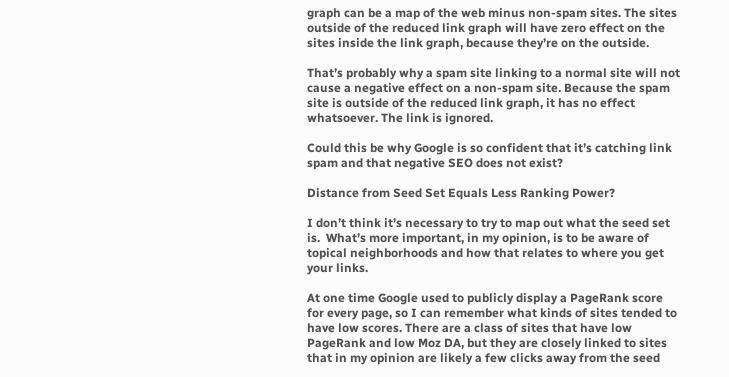graph can be a map of the web minus non-spam sites. The sites outside of the reduced link graph will have zero effect on the sites inside the link graph, because they’re on the outside.

That’s probably why a spam site linking to a normal site will not cause a negative effect on a non-spam site. Because the spam site is outside of the reduced link graph, it has no effect whatsoever. The link is ignored.

Could this be why Google is so confident that it’s catching link spam and that negative SEO does not exist?

Distance from Seed Set Equals Less Ranking Power?

I don’t think it’s necessary to try to map out what the seed set is.  What’s more important, in my opinion, is to be aware of topical neighborhoods and how that relates to where you get your links.

At one time Google used to publicly display a PageRank score for every page, so I can remember what kinds of sites tended to have low scores. There are a class of sites that have low PageRank and low Moz DA, but they are closely linked to sites that in my opinion are likely a few clicks away from the seed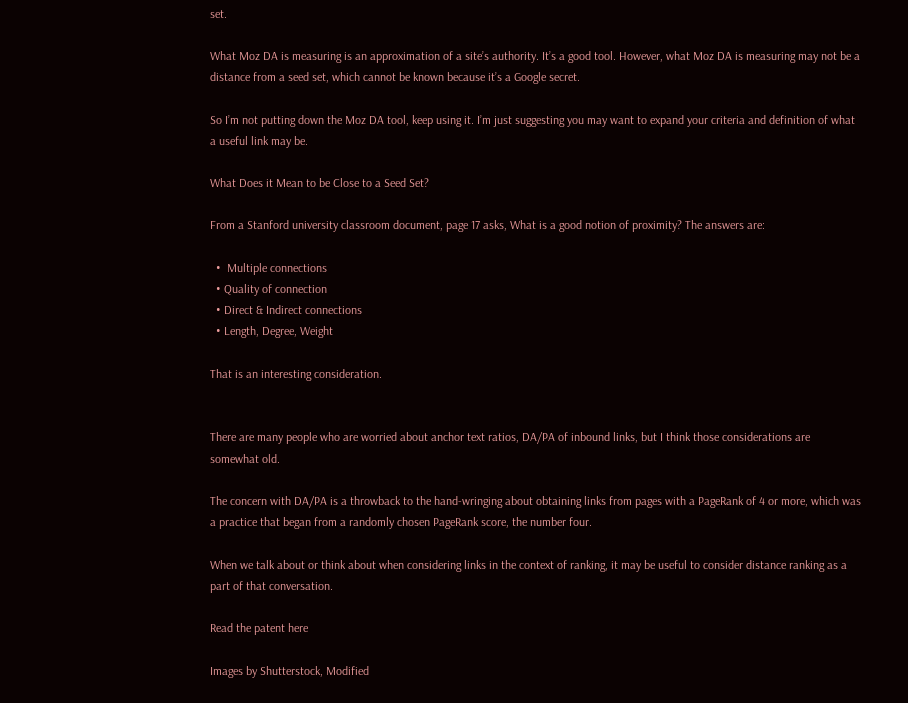set.

What Moz DA is measuring is an approximation of a site’s authority. It’s a good tool. However, what Moz DA is measuring may not be a distance from a seed set, which cannot be known because it’s a Google secret.

So I’m not putting down the Moz DA tool, keep using it. I’m just suggesting you may want to expand your criteria and definition of what a useful link may be.

What Does it Mean to be Close to a Seed Set?

From a Stanford university classroom document, page 17 asks, What is a good notion of proximity? The answers are:

  •  Multiple connections
  • Quality of connection
  • Direct & Indirect connections
  • Length, Degree, Weight

That is an interesting consideration.


There are many people who are worried about anchor text ratios, DA/PA of inbound links, but I think those considerations are somewhat old.

The concern with DA/PA is a throwback to the hand-wringing about obtaining links from pages with a PageRank of 4 or more, which was a practice that began from a randomly chosen PageRank score, the number four.

When we talk about or think about when considering links in the context of ranking, it may be useful to consider distance ranking as a part of that conversation.

Read the patent here

Images by Shutterstock, Modified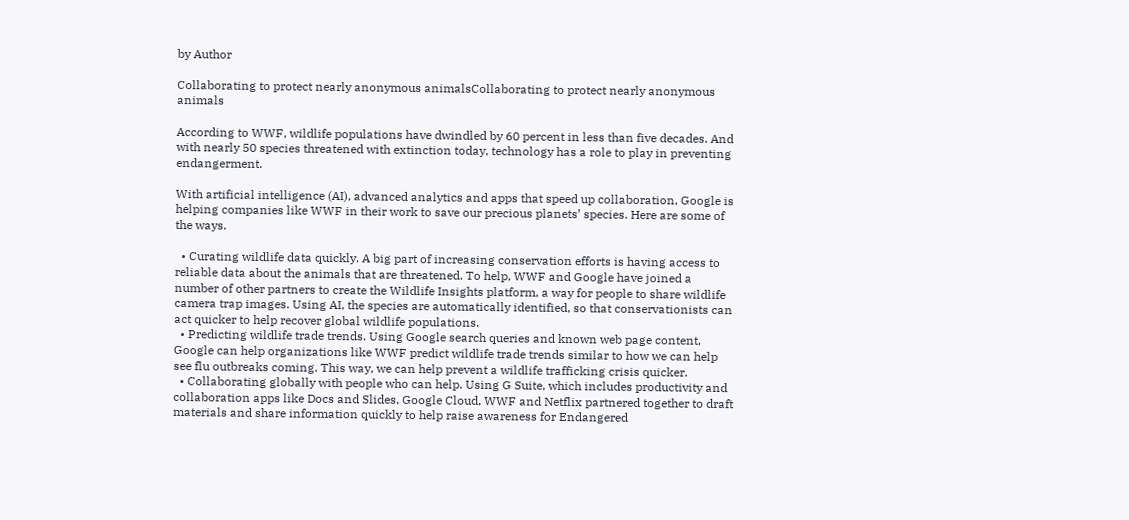by Author

Collaborating to protect nearly anonymous animalsCollaborating to protect nearly anonymous animals

According to WWF, wildlife populations have dwindled by 60 percent in less than five decades. And with nearly 50 species threatened with extinction today, technology has a role to play in preventing endangerment.

With artificial intelligence (AI), advanced analytics and apps that speed up collaboration, Google is helping companies like WWF in their work to save our precious planets’ species. Here are some of the ways.

  • Curating wildlife data quickly. A big part of increasing conservation efforts is having access to reliable data about the animals that are threatened. To help, WWF and Google have joined a number of other partners to create the Wildlife Insights platform, a way for people to share wildlife camera trap images. Using AI, the species are automatically identified, so that conservationists can act quicker to help recover global wildlife populations.
  • Predicting wildlife trade trends. Using Google search queries and known web page content, Google can help organizations like WWF predict wildlife trade trends similar to how we can help see flu outbreaks coming. This way, we can help prevent a wildlife trafficking crisis quicker.
  • Collaborating globally with people who can help. Using G Suite, which includes productivity and collaboration apps like Docs and Slides, Google Cloud, WWF and Netflix partnered together to draft materials and share information quickly to help raise awareness for Endangered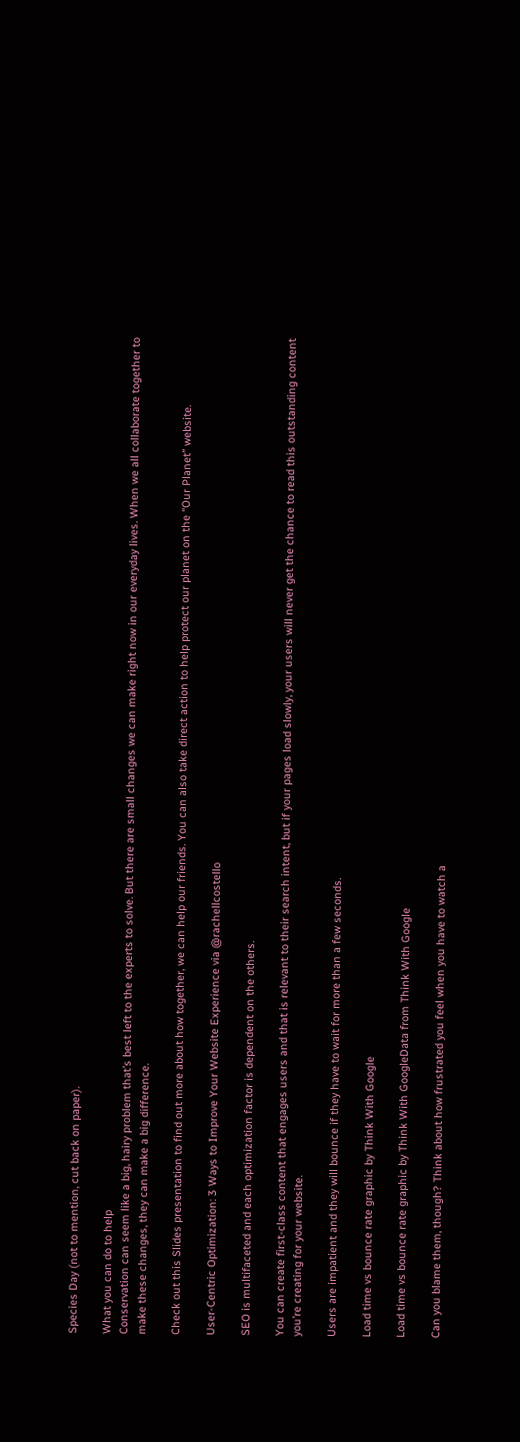Species Day (not to mention, cut back on paper).

What you can do to help
Conservation can seem like a big, hairy problem that’s best left to the experts to solve. But there are small changes we can make right now in our everyday lives. When we all collaborate together to make these changes, they can make a big difference.

Check out this Slides presentation to find out more about how together, we can help our friends. You can also take direct action to help protect our planet on the “Our Planet” website.

User-Centric Optimization: 3 Ways to Improve Your Website Experience via @rachellcostello

SEO is multifaceted and each optimization factor is dependent on the others.

You can create first-class content that engages users and that is relevant to their search intent, but if your pages load slowly, your users will never get the chance to read this outstanding content you’re creating for your website.

Users are impatient and they will bounce if they have to wait for more than a few seconds.

Load time vs bounce rate graphic by Think With Google

Load time vs bounce rate graphic by Think With GoogleData from Think With Google

Can you blame them, though? Think about how frustrated you feel when you have to watch a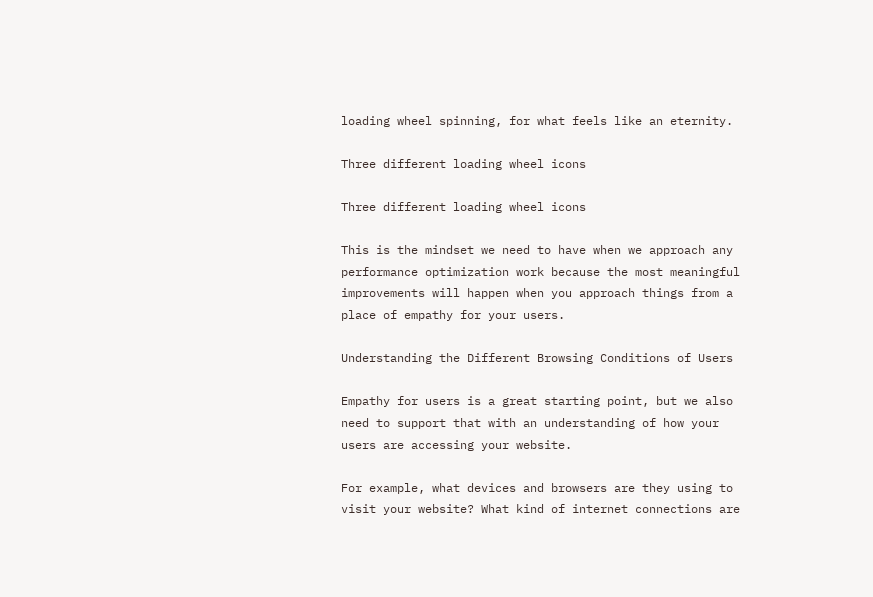loading wheel spinning, for what feels like an eternity.

Three different loading wheel icons

Three different loading wheel icons

This is the mindset we need to have when we approach any performance optimization work because the most meaningful improvements will happen when you approach things from a place of empathy for your users.

Understanding the Different Browsing Conditions of Users

Empathy for users is a great starting point, but we also need to support that with an understanding of how your users are accessing your website.

For example, what devices and browsers are they using to visit your website? What kind of internet connections are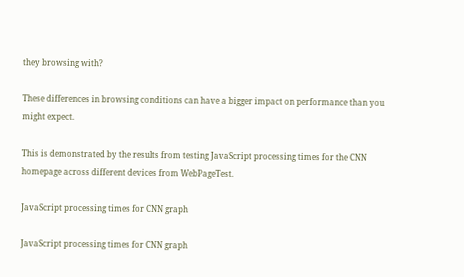they browsing with?

These differences in browsing conditions can have a bigger impact on performance than you might expect.

This is demonstrated by the results from testing JavaScript processing times for the CNN homepage across different devices from WebPageTest.

JavaScript processing times for CNN graph

JavaScript processing times for CNN graph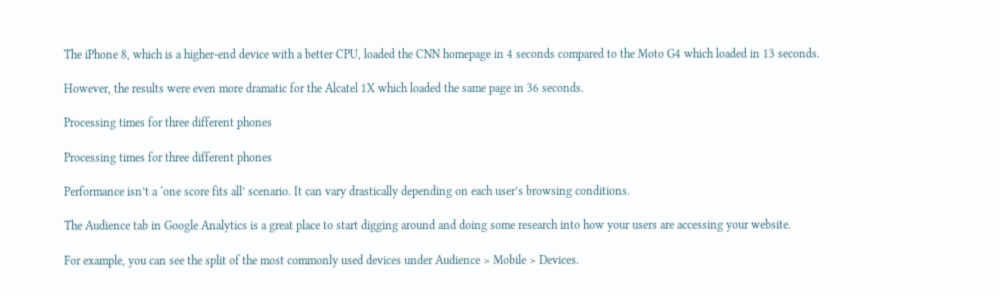The iPhone 8, which is a higher-end device with a better CPU, loaded the CNN homepage in 4 seconds compared to the Moto G4 which loaded in 13 seconds.

However, the results were even more dramatic for the Alcatel 1X which loaded the same page in 36 seconds.

Processing times for three different phones

Processing times for three different phones

Performance isn’t a ‘one score fits all’ scenario. It can vary drastically depending on each user’s browsing conditions.

The Audience tab in Google Analytics is a great place to start digging around and doing some research into how your users are accessing your website.

For example, you can see the split of the most commonly used devices under Audience > Mobile > Devices.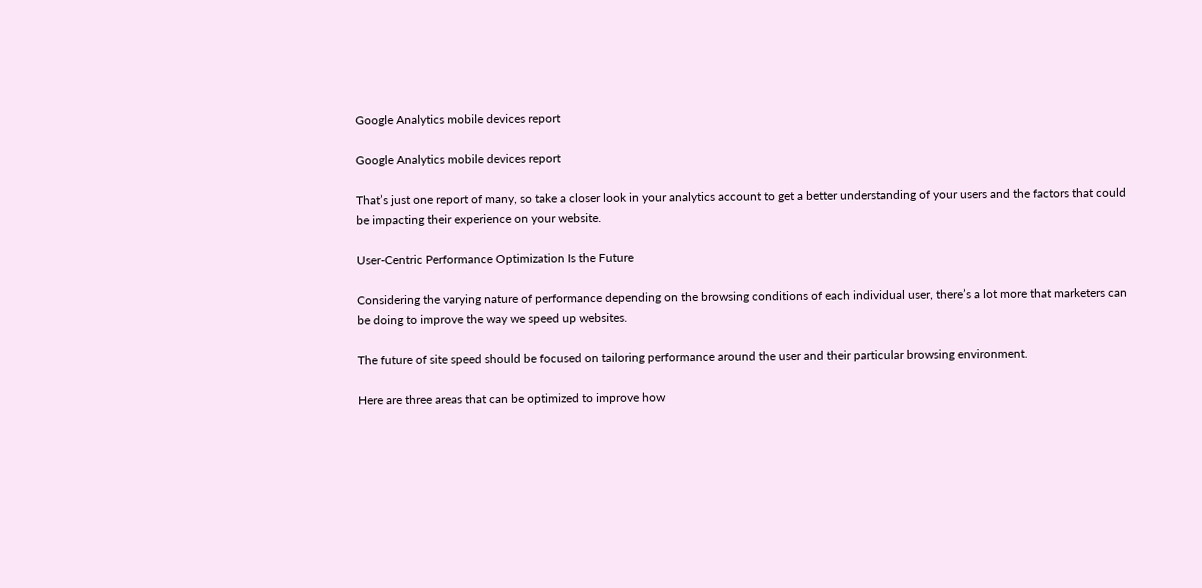Google Analytics mobile devices report

Google Analytics mobile devices report

That’s just one report of many, so take a closer look in your analytics account to get a better understanding of your users and the factors that could be impacting their experience on your website.

User-Centric Performance Optimization Is the Future

Considering the varying nature of performance depending on the browsing conditions of each individual user, there’s a lot more that marketers can be doing to improve the way we speed up websites.

The future of site speed should be focused on tailoring performance around the user and their particular browsing environment.

Here are three areas that can be optimized to improve how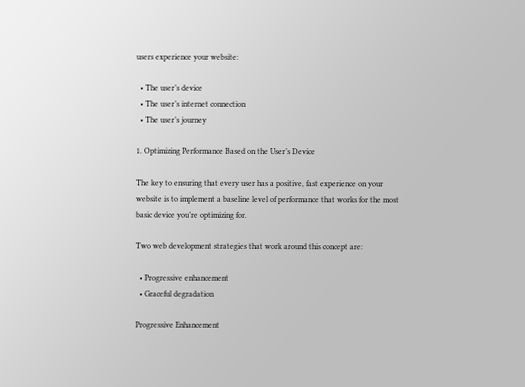users experience your website:

  • The user’s device
  • The user’s internet connection
  • The user’s journey

1. Optimizing Performance Based on the User’s Device

The key to ensuring that every user has a positive, fast experience on your website is to implement a baseline level of performance that works for the most basic device you’re optimizing for.

Two web development strategies that work around this concept are:

  • Progressive enhancement
  • Graceful degradation

Progressive Enhancement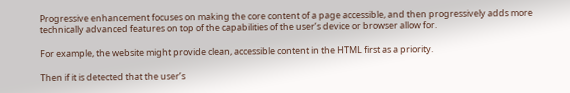Progressive enhancement focuses on making the core content of a page accessible, and then progressively adds more technically advanced features on top of the capabilities of the user’s device or browser allow for.

For example, the website might provide clean, accessible content in the HTML first as a priority.

Then if it is detected that the user’s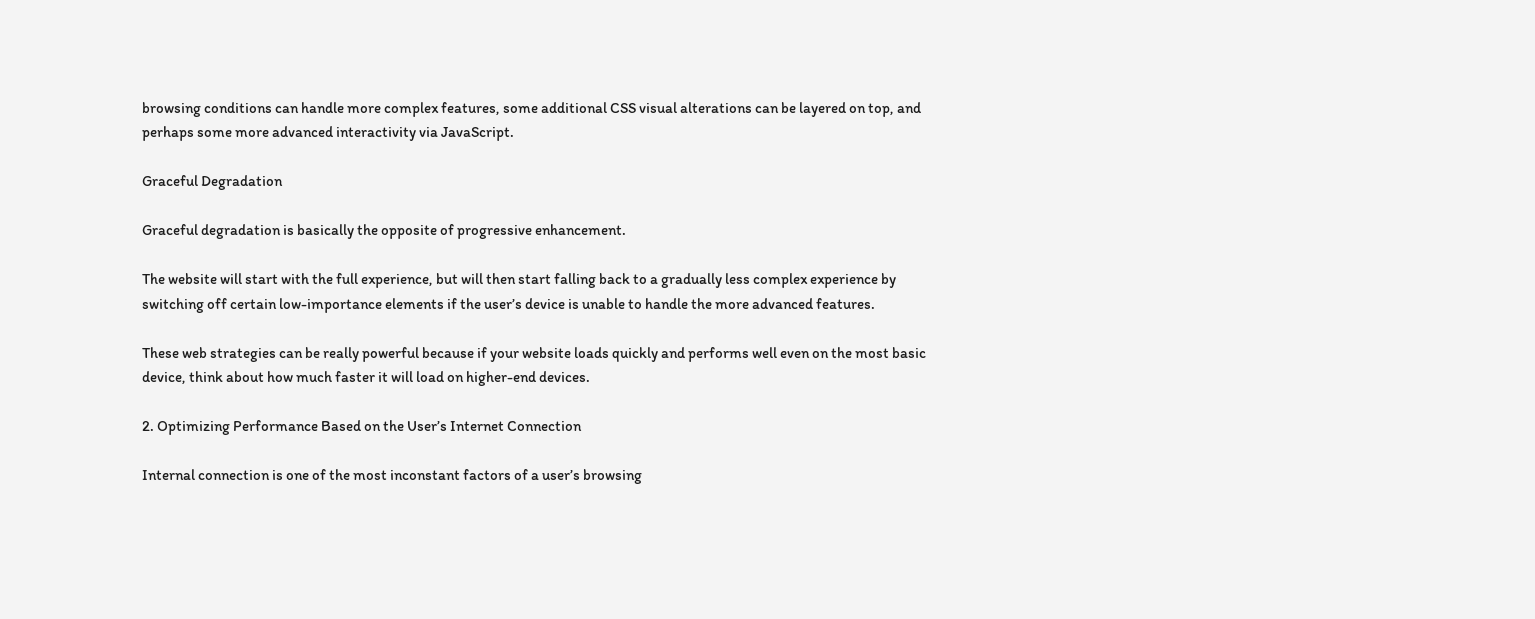browsing conditions can handle more complex features, some additional CSS visual alterations can be layered on top, and perhaps some more advanced interactivity via JavaScript.

Graceful Degradation

Graceful degradation is basically the opposite of progressive enhancement.

The website will start with the full experience, but will then start falling back to a gradually less complex experience by switching off certain low-importance elements if the user’s device is unable to handle the more advanced features.

These web strategies can be really powerful because if your website loads quickly and performs well even on the most basic device, think about how much faster it will load on higher-end devices.

2. Optimizing Performance Based on the User’s Internet Connection

Internal connection is one of the most inconstant factors of a user’s browsing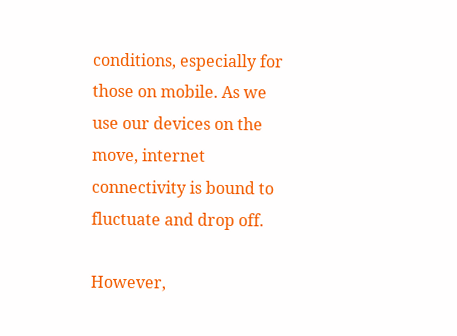conditions, especially for those on mobile. As we use our devices on the move, internet connectivity is bound to fluctuate and drop off.

However,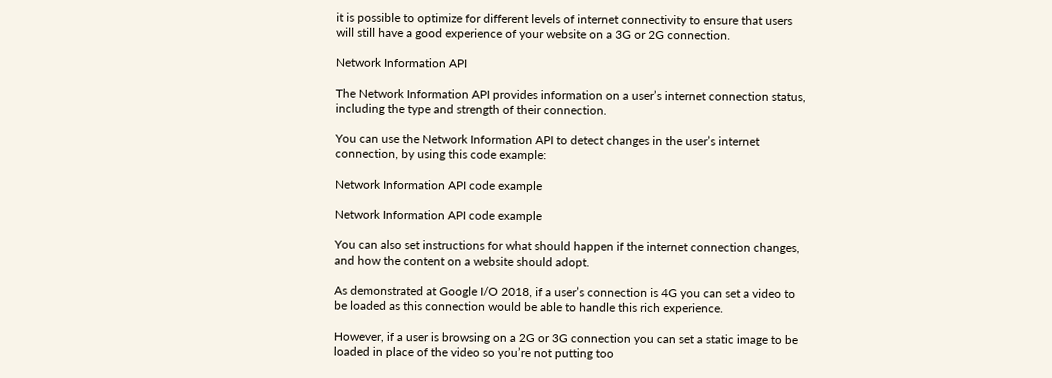it is possible to optimize for different levels of internet connectivity to ensure that users will still have a good experience of your website on a 3G or 2G connection.

Network Information API

The Network Information API provides information on a user’s internet connection status, including the type and strength of their connection.

You can use the Network Information API to detect changes in the user’s internet connection, by using this code example:

Network Information API code example

Network Information API code example

You can also set instructions for what should happen if the internet connection changes, and how the content on a website should adopt.

As demonstrated at Google I/O 2018, if a user’s connection is 4G you can set a video to be loaded as this connection would be able to handle this rich experience.

However, if a user is browsing on a 2G or 3G connection you can set a static image to be loaded in place of the video so you’re not putting too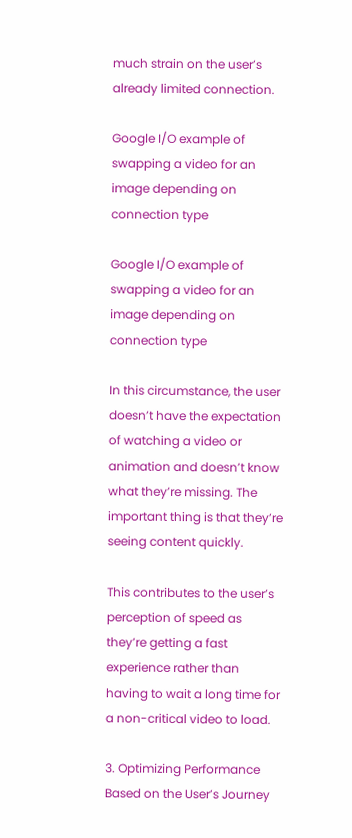much strain on the user’s already limited connection.

Google I/O example of swapping a video for an image depending on connection type

Google I/O example of swapping a video for an image depending on connection type

In this circumstance, the user doesn’t have the expectation of watching a video or animation and doesn’t know what they’re missing. The important thing is that they’re seeing content quickly.

This contributes to the user’s perception of speed as they’re getting a fast experience rather than having to wait a long time for a non-critical video to load.

3. Optimizing Performance Based on the User’s Journey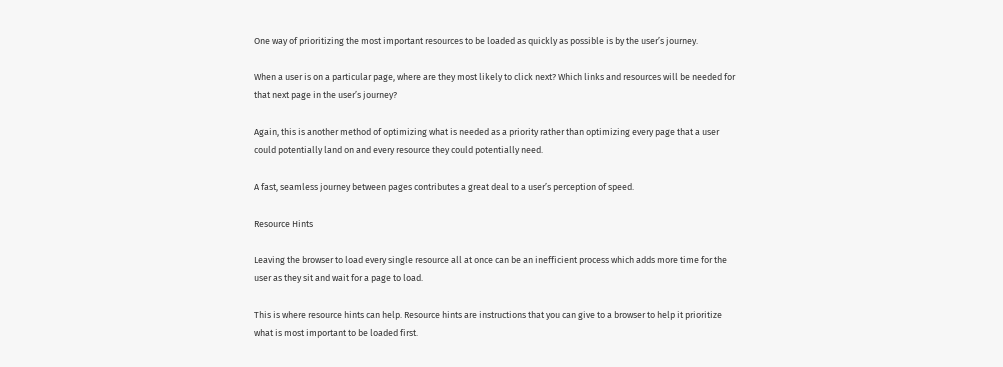One way of prioritizing the most important resources to be loaded as quickly as possible is by the user’s journey.

When a user is on a particular page, where are they most likely to click next? Which links and resources will be needed for that next page in the user’s journey?

Again, this is another method of optimizing what is needed as a priority rather than optimizing every page that a user could potentially land on and every resource they could potentially need.

A fast, seamless journey between pages contributes a great deal to a user’s perception of speed.

Resource Hints

Leaving the browser to load every single resource all at once can be an inefficient process which adds more time for the user as they sit and wait for a page to load.

This is where resource hints can help. Resource hints are instructions that you can give to a browser to help it prioritize what is most important to be loaded first.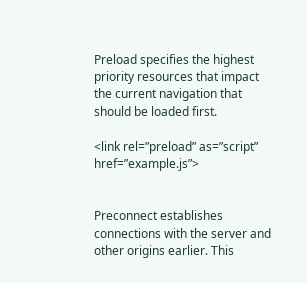Preload specifies the highest priority resources that impact the current navigation that should be loaded first.

<link rel=”preload” as=”script” href=”example.js”>


Preconnect establishes connections with the server and other origins earlier. This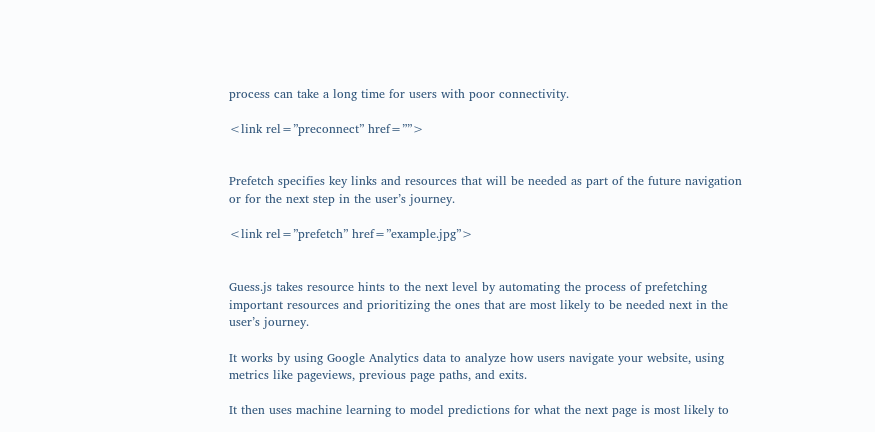process can take a long time for users with poor connectivity.

<link rel=”preconnect” href=””>


Prefetch specifies key links and resources that will be needed as part of the future navigation or for the next step in the user’s journey.

<link rel=”prefetch” href=”example.jpg”>


Guess.js takes resource hints to the next level by automating the process of prefetching important resources and prioritizing the ones that are most likely to be needed next in the user’s journey.

It works by using Google Analytics data to analyze how users navigate your website, using metrics like pageviews, previous page paths, and exits.

It then uses machine learning to model predictions for what the next page is most likely to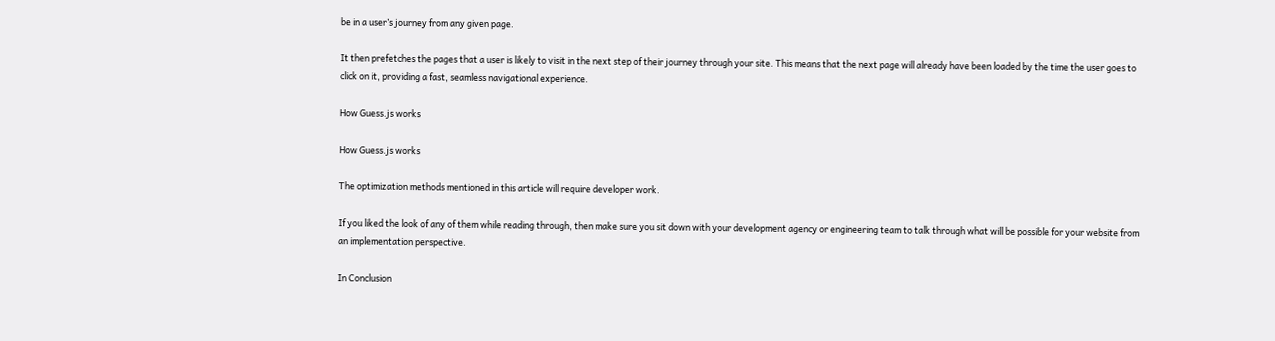be in a user’s journey from any given page.

It then prefetches the pages that a user is likely to visit in the next step of their journey through your site. This means that the next page will already have been loaded by the time the user goes to click on it, providing a fast, seamless navigational experience.

How Guess.js works

How Guess.js works

The optimization methods mentioned in this article will require developer work.

If you liked the look of any of them while reading through, then make sure you sit down with your development agency or engineering team to talk through what will be possible for your website from an implementation perspective.

In Conclusion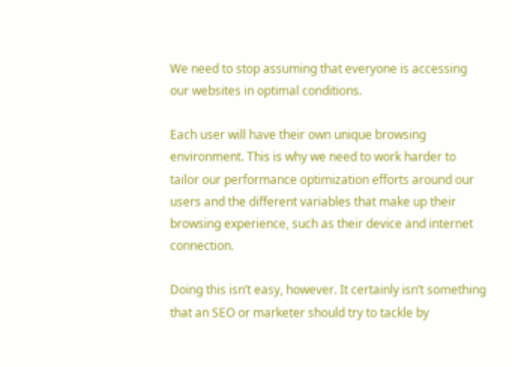We need to stop assuming that everyone is accessing our websites in optimal conditions.

Each user will have their own unique browsing environment. This is why we need to work harder to tailor our performance optimization efforts around our users and the different variables that make up their browsing experience, such as their device and internet connection.

Doing this isn’t easy, however. It certainly isn’t something that an SEO or marketer should try to tackle by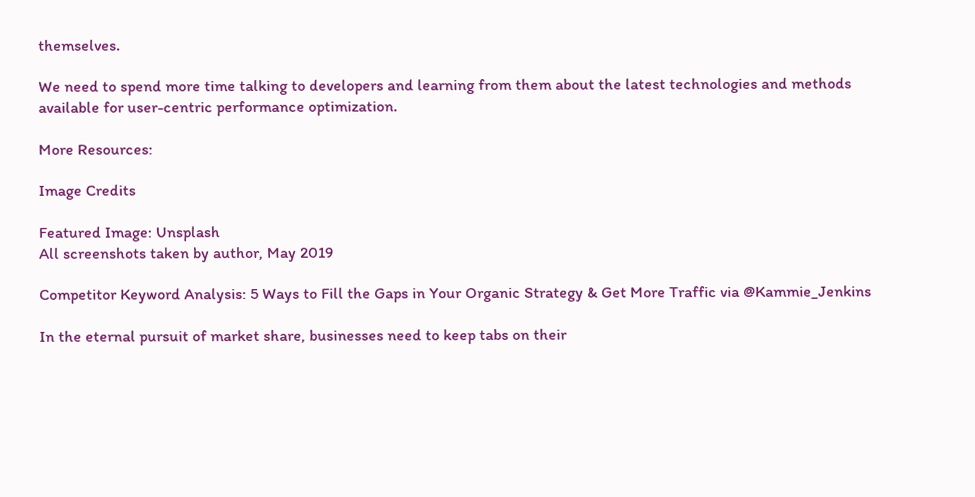themselves.

We need to spend more time talking to developers and learning from them about the latest technologies and methods available for user-centric performance optimization.

More Resources:

Image Credits

Featured Image: Unsplash
All screenshots taken by author, May 2019

Competitor Keyword Analysis: 5 Ways to Fill the Gaps in Your Organic Strategy & Get More Traffic via @Kammie_Jenkins

In the eternal pursuit of market share, businesses need to keep tabs on their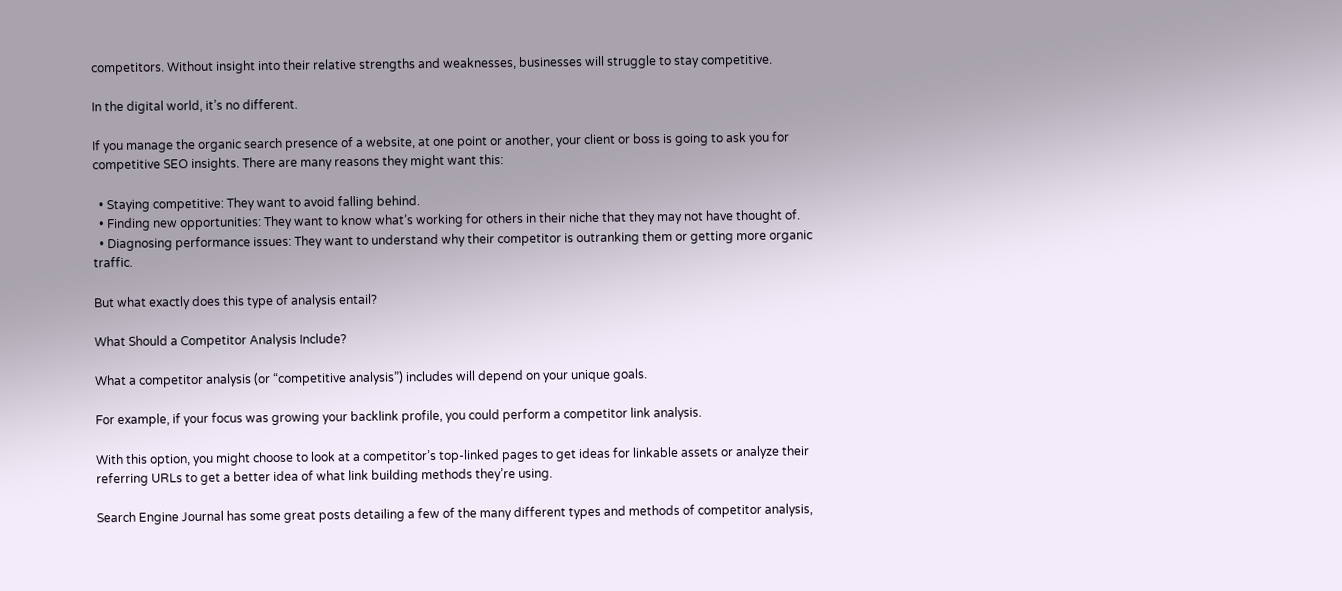competitors. Without insight into their relative strengths and weaknesses, businesses will struggle to stay competitive.

In the digital world, it’s no different.

If you manage the organic search presence of a website, at one point or another, your client or boss is going to ask you for competitive SEO insights. There are many reasons they might want this:

  • Staying competitive: They want to avoid falling behind.
  • Finding new opportunities: They want to know what’s working for others in their niche that they may not have thought of.
  • Diagnosing performance issues: They want to understand why their competitor is outranking them or getting more organic traffic.

But what exactly does this type of analysis entail?

What Should a Competitor Analysis Include?

What a competitor analysis (or “competitive analysis”) includes will depend on your unique goals.

For example, if your focus was growing your backlink profile, you could perform a competitor link analysis.

With this option, you might choose to look at a competitor’s top-linked pages to get ideas for linkable assets or analyze their referring URLs to get a better idea of what link building methods they’re using.

Search Engine Journal has some great posts detailing a few of the many different types and methods of competitor analysis,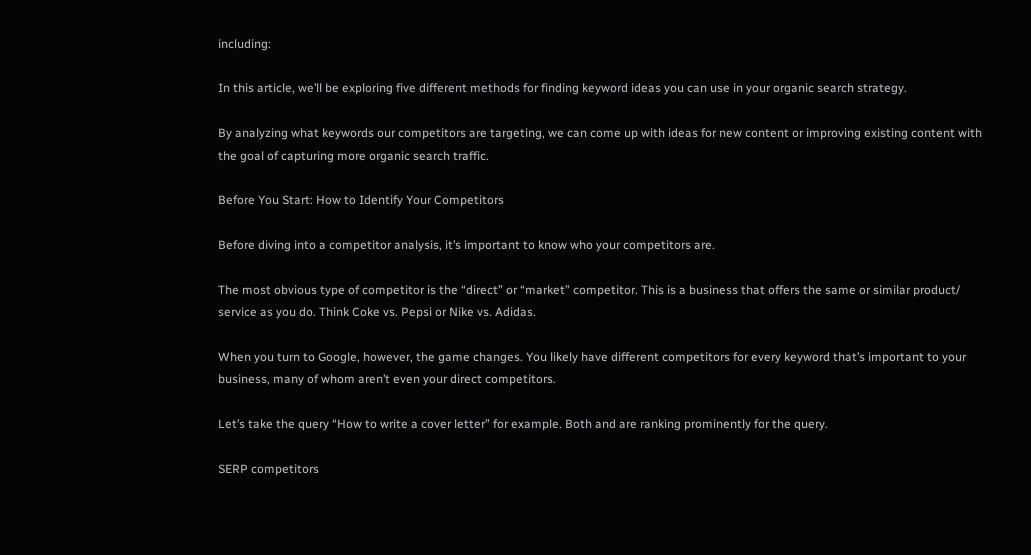including:

In this article, we’ll be exploring five different methods for finding keyword ideas you can use in your organic search strategy.

By analyzing what keywords our competitors are targeting, we can come up with ideas for new content or improving existing content with the goal of capturing more organic search traffic.

Before You Start: How to Identify Your Competitors

Before diving into a competitor analysis, it’s important to know who your competitors are.

The most obvious type of competitor is the “direct” or “market” competitor. This is a business that offers the same or similar product/ service as you do. Think Coke vs. Pepsi or Nike vs. Adidas.

When you turn to Google, however, the game changes. You likely have different competitors for every keyword that’s important to your business, many of whom aren’t even your direct competitors.

Let’s take the query “How to write a cover letter” for example. Both and are ranking prominently for the query.

SERP competitors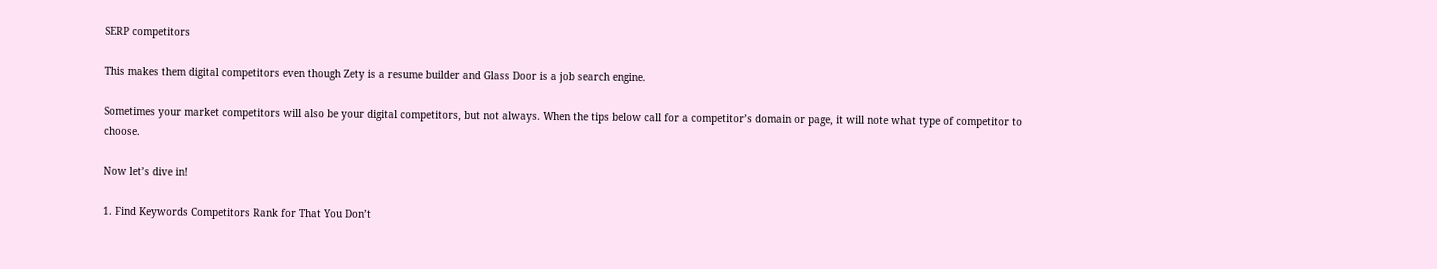SERP competitors

This makes them digital competitors even though Zety is a resume builder and Glass Door is a job search engine.

Sometimes your market competitors will also be your digital competitors, but not always. When the tips below call for a competitor’s domain or page, it will note what type of competitor to choose.

Now let’s dive in!

1. Find Keywords Competitors Rank for That You Don’t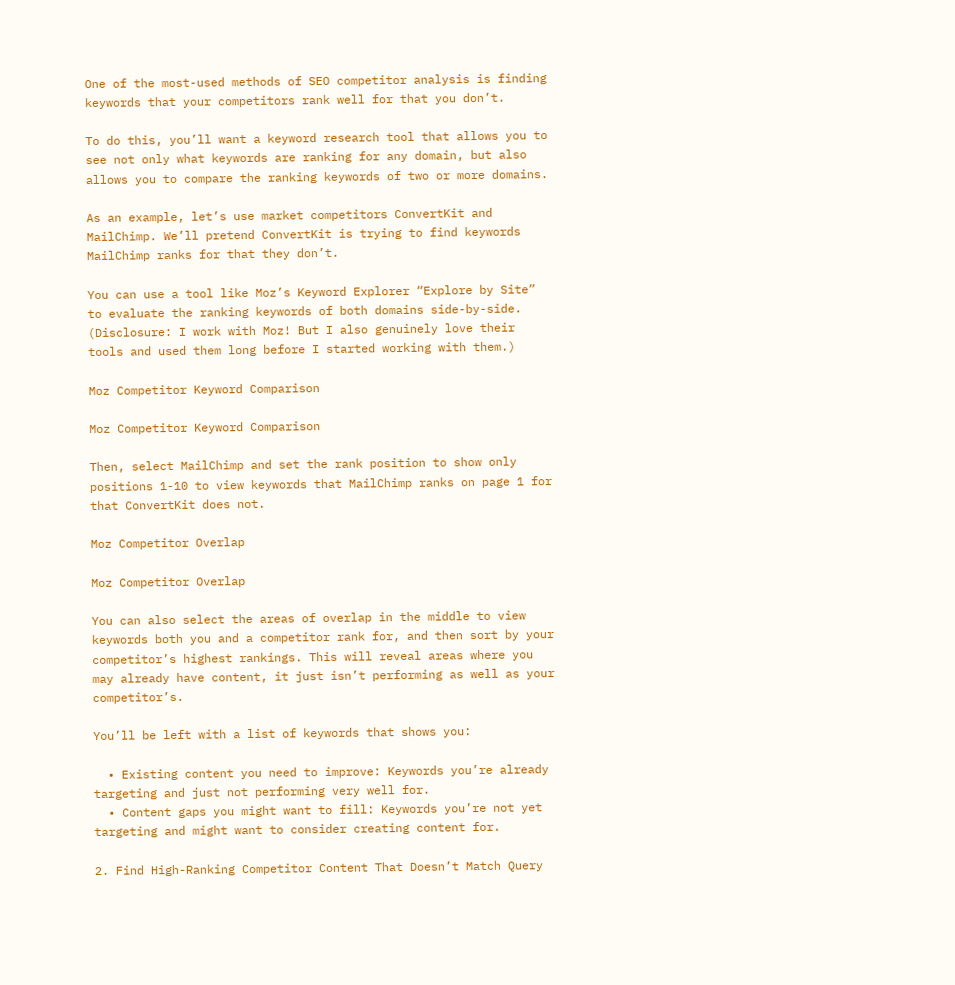One of the most-used methods of SEO competitor analysis is finding keywords that your competitors rank well for that you don’t.

To do this, you’ll want a keyword research tool that allows you to see not only what keywords are ranking for any domain, but also allows you to compare the ranking keywords of two or more domains.

As an example, let’s use market competitors ConvertKit and MailChimp. We’ll pretend ConvertKit is trying to find keywords MailChimp ranks for that they don’t.

You can use a tool like Moz’s Keyword Explorer “Explore by Site” to evaluate the ranking keywords of both domains side-by-side. (Disclosure: I work with Moz! But I also genuinely love their tools and used them long before I started working with them.)

Moz Competitor Keyword Comparison

Moz Competitor Keyword Comparison

Then, select MailChimp and set the rank position to show only positions 1-10 to view keywords that MailChimp ranks on page 1 for that ConvertKit does not.

Moz Competitor Overlap

Moz Competitor Overlap

You can also select the areas of overlap in the middle to view keywords both you and a competitor rank for, and then sort by your competitor’s highest rankings. This will reveal areas where you may already have content, it just isn’t performing as well as your competitor’s.

You’ll be left with a list of keywords that shows you:

  • Existing content you need to improve: Keywords you’re already targeting and just not performing very well for.
  • Content gaps you might want to fill: Keywords you’re not yet targeting and might want to consider creating content for.

2. Find High-Ranking Competitor Content That Doesn’t Match Query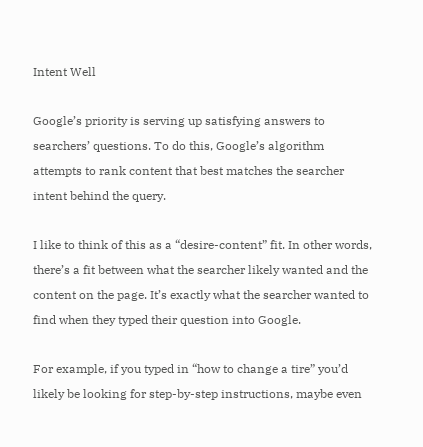Intent Well

Google’s priority is serving up satisfying answers to searchers’ questions. To do this, Google’s algorithm attempts to rank content that best matches the searcher intent behind the query.

I like to think of this as a “desire-content” fit. In other words, there’s a fit between what the searcher likely wanted and the content on the page. It’s exactly what the searcher wanted to find when they typed their question into Google.

For example, if you typed in “how to change a tire” you’d likely be looking for step-by-step instructions, maybe even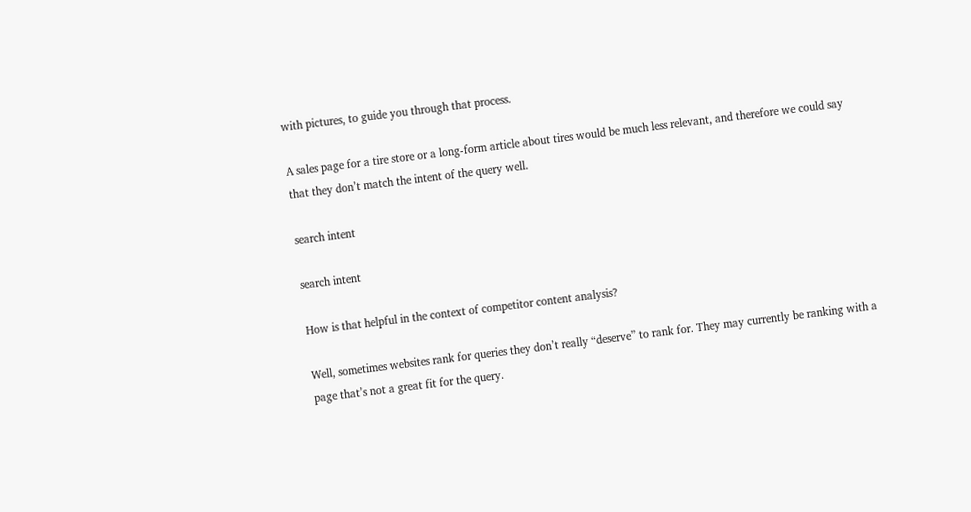with pictures, to guide you through that process.

A sales page for a tire store or a long-form article about tires would be much less relevant, and therefore we could say that they don’t match the intent of the query well.

search intent

search intent

How is that helpful in the context of competitor content analysis?

Well, sometimes websites rank for queries they don’t really “deserve” to rank for. They may currently be ranking with a page that’s not a great fit for the query.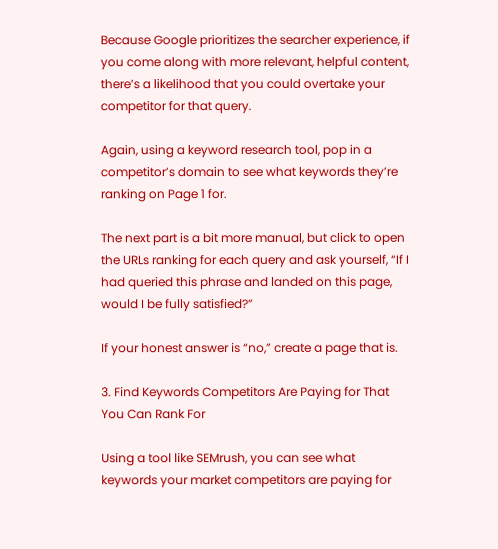Because Google prioritizes the searcher experience, if you come along with more relevant, helpful content, there’s a likelihood that you could overtake your competitor for that query.

Again, using a keyword research tool, pop in a competitor’s domain to see what keywords they’re ranking on Page 1 for.

The next part is a bit more manual, but click to open the URLs ranking for each query and ask yourself, “If I had queried this phrase and landed on this page, would I be fully satisfied?”

If your honest answer is “no,” create a page that is.

3. Find Keywords Competitors Are Paying for That You Can Rank For

Using a tool like SEMrush, you can see what keywords your market competitors are paying for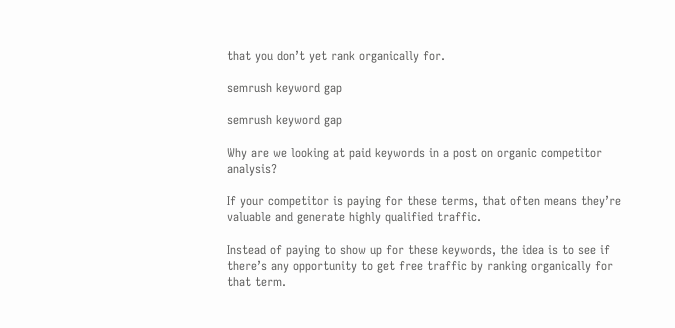that you don’t yet rank organically for.

semrush keyword gap

semrush keyword gap

Why are we looking at paid keywords in a post on organic competitor analysis?

If your competitor is paying for these terms, that often means they’re valuable and generate highly qualified traffic.

Instead of paying to show up for these keywords, the idea is to see if there’s any opportunity to get free traffic by ranking organically for that term.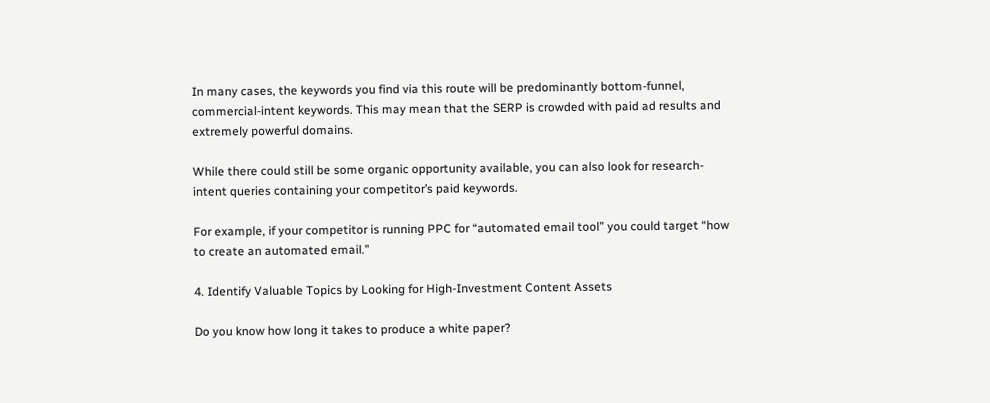In many cases, the keywords you find via this route will be predominantly bottom-funnel, commercial-intent keywords. This may mean that the SERP is crowded with paid ad results and extremely powerful domains.

While there could still be some organic opportunity available, you can also look for research-intent queries containing your competitor’s paid keywords.

For example, if your competitor is running PPC for “automated email tool” you could target “how to create an automated email.”

4. Identify Valuable Topics by Looking for High-Investment Content Assets

Do you know how long it takes to produce a white paper?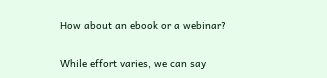How about an ebook or a webinar?

While effort varies, we can say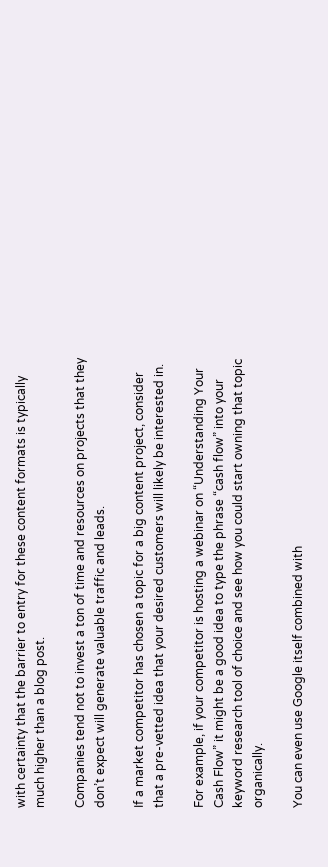with certainty that the barrier to entry for these content formats is typically much higher than a blog post.

Companies tend not to invest a ton of time and resources on projects that they don’t expect will generate valuable traffic and leads.

If a market competitor has chosen a topic for a big content project, consider that a pre-vetted idea that your desired customers will likely be interested in.

For example, if your competitor is hosting a webinar on “Understanding Your Cash Flow” it might be a good idea to type the phrase “cash flow” into your keyword research tool of choice and see how you could start owning that topic organically.

You can even use Google itself combined with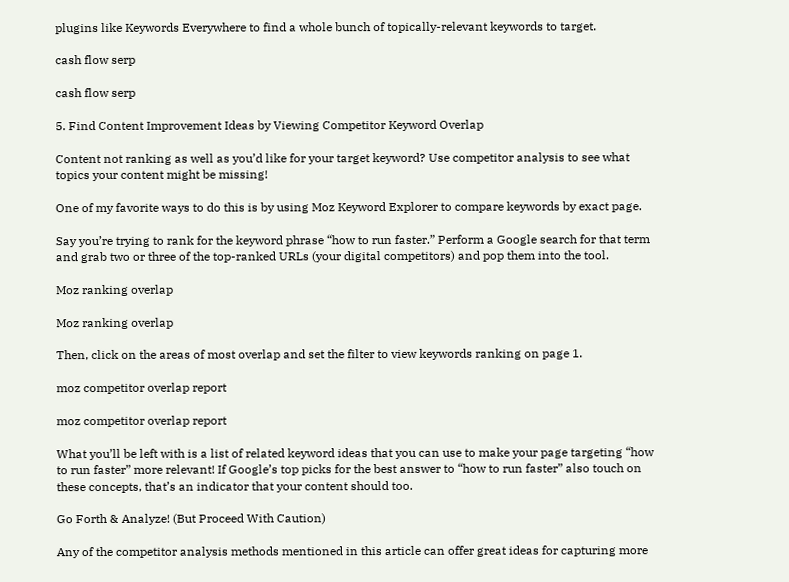plugins like Keywords Everywhere to find a whole bunch of topically-relevant keywords to target.

cash flow serp

cash flow serp

5. Find Content Improvement Ideas by Viewing Competitor Keyword Overlap

Content not ranking as well as you’d like for your target keyword? Use competitor analysis to see what topics your content might be missing!

One of my favorite ways to do this is by using Moz Keyword Explorer to compare keywords by exact page.

Say you’re trying to rank for the keyword phrase “how to run faster.” Perform a Google search for that term and grab two or three of the top-ranked URLs (your digital competitors) and pop them into the tool.

Moz ranking overlap

Moz ranking overlap

Then, click on the areas of most overlap and set the filter to view keywords ranking on page 1.

moz competitor overlap report

moz competitor overlap report

What you’ll be left with is a list of related keyword ideas that you can use to make your page targeting “how to run faster” more relevant! If Google’s top picks for the best answer to “how to run faster” also touch on these concepts, that’s an indicator that your content should too.

Go Forth & Analyze! (But Proceed With Caution)

Any of the competitor analysis methods mentioned in this article can offer great ideas for capturing more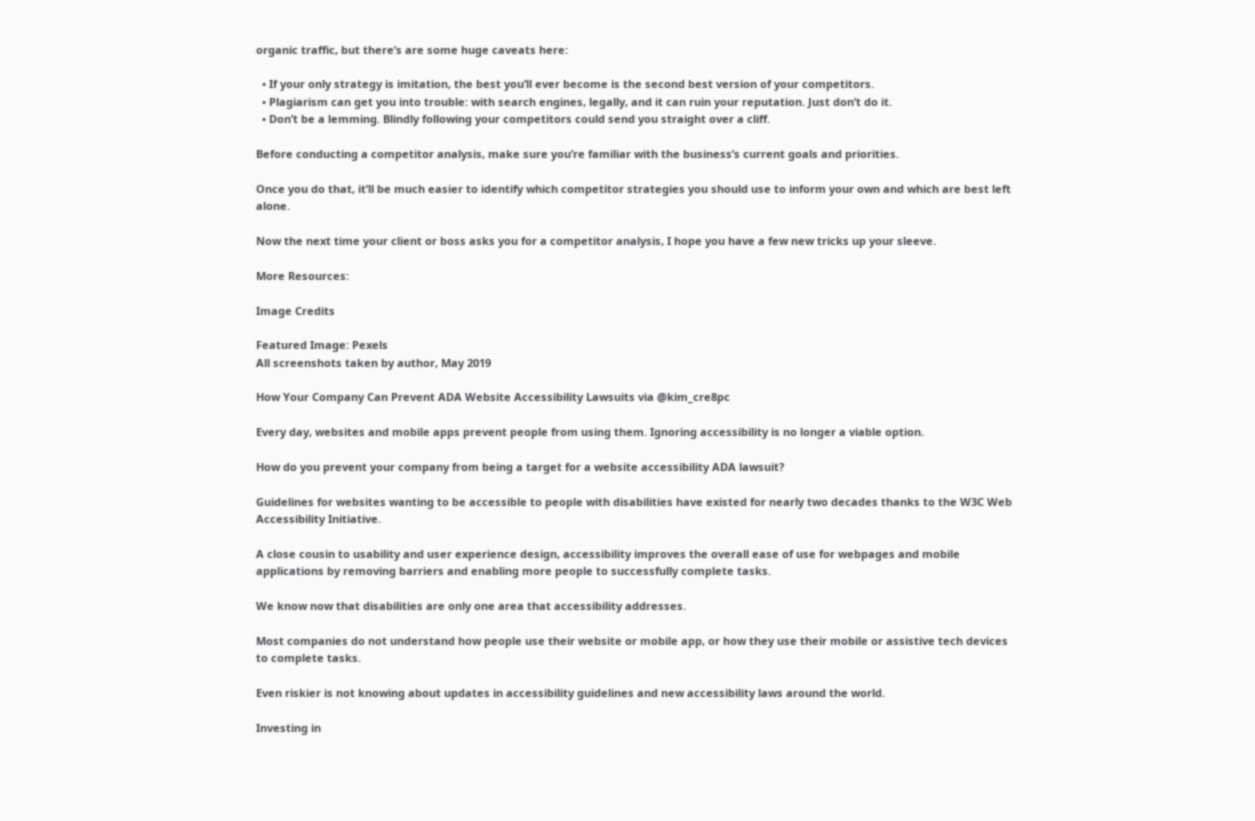organic traffic, but there’s are some huge caveats here:

  • If your only strategy is imitation, the best you’ll ever become is the second best version of your competitors.
  • Plagiarism can get you into trouble: with search engines, legally, and it can ruin your reputation. Just don’t do it.
  • Don’t be a lemming. Blindly following your competitors could send you straight over a cliff.

Before conducting a competitor analysis, make sure you’re familiar with the business’s current goals and priorities.

Once you do that, it’ll be much easier to identify which competitor strategies you should use to inform your own and which are best left alone.

Now the next time your client or boss asks you for a competitor analysis, I hope you have a few new tricks up your sleeve.

More Resources:

Image Credits

Featured Image: Pexels
All screenshots taken by author, May 2019

How Your Company Can Prevent ADA Website Accessibility Lawsuits via @kim_cre8pc

Every day, websites and mobile apps prevent people from using them. Ignoring accessibility is no longer a viable option.

How do you prevent your company from being a target for a website accessibility ADA lawsuit?

Guidelines for websites wanting to be accessible to people with disabilities have existed for nearly two decades thanks to the W3C Web Accessibility Initiative.

A close cousin to usability and user experience design, accessibility improves the overall ease of use for webpages and mobile applications by removing barriers and enabling more people to successfully complete tasks.

We know now that disabilities are only one area that accessibility addresses.

Most companies do not understand how people use their website or mobile app, or how they use their mobile or assistive tech devices to complete tasks.

Even riskier is not knowing about updates in accessibility guidelines and new accessibility laws around the world.

Investing in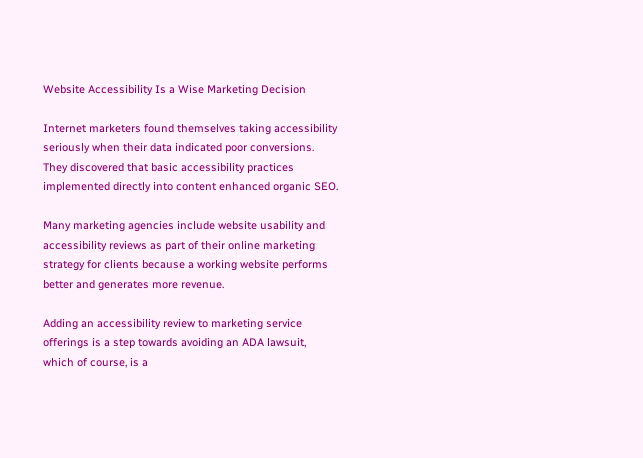Website Accessibility Is a Wise Marketing Decision

Internet marketers found themselves taking accessibility seriously when their data indicated poor conversions. They discovered that basic accessibility practices implemented directly into content enhanced organic SEO.

Many marketing agencies include website usability and accessibility reviews as part of their online marketing strategy for clients because a working website performs better and generates more revenue.

Adding an accessibility review to marketing service offerings is a step towards avoiding an ADA lawsuit, which of course, is a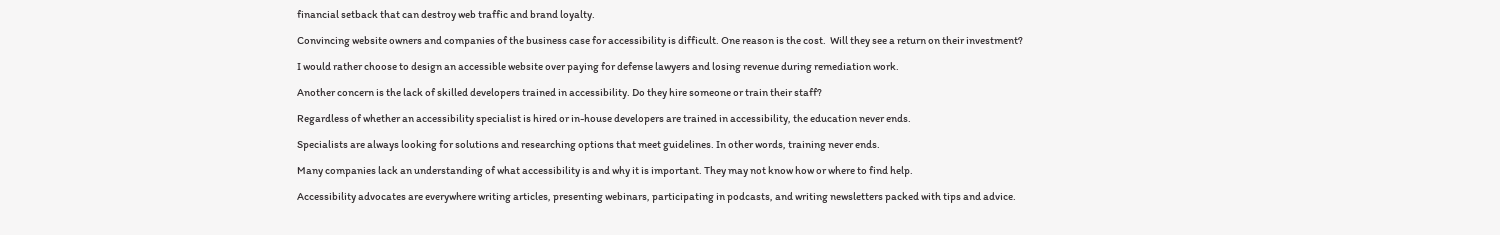financial setback that can destroy web traffic and brand loyalty.

Convincing website owners and companies of the business case for accessibility is difficult. One reason is the cost.  Will they see a return on their investment?

I would rather choose to design an accessible website over paying for defense lawyers and losing revenue during remediation work.

Another concern is the lack of skilled developers trained in accessibility. Do they hire someone or train their staff?

Regardless of whether an accessibility specialist is hired or in-house developers are trained in accessibility, the education never ends.

Specialists are always looking for solutions and researching options that meet guidelines. In other words, training never ends.

Many companies lack an understanding of what accessibility is and why it is important. They may not know how or where to find help.

Accessibility advocates are everywhere writing articles, presenting webinars, participating in podcasts, and writing newsletters packed with tips and advice.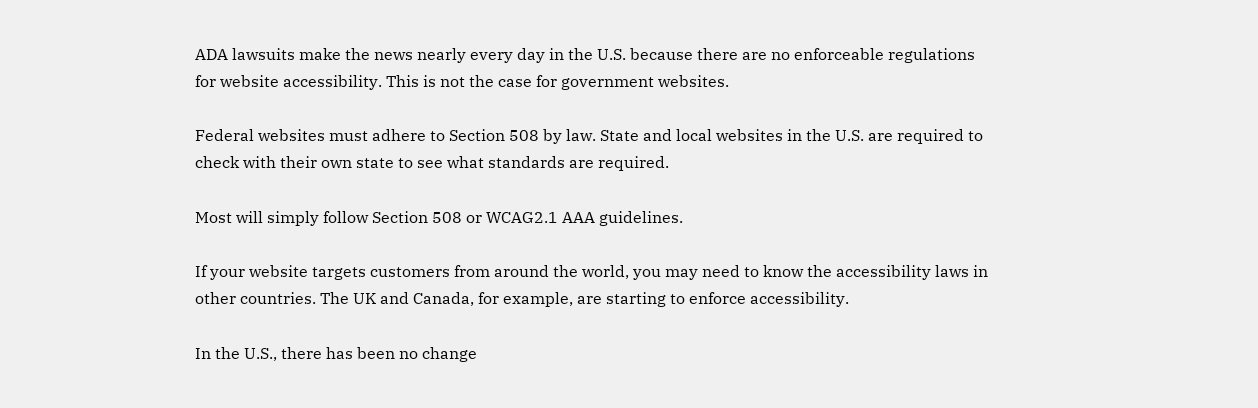ADA lawsuits make the news nearly every day in the U.S. because there are no enforceable regulations for website accessibility. This is not the case for government websites.

Federal websites must adhere to Section 508 by law. State and local websites in the U.S. are required to check with their own state to see what standards are required.

Most will simply follow Section 508 or WCAG2.1 AAA guidelines.

If your website targets customers from around the world, you may need to know the accessibility laws in other countries. The UK and Canada, for example, are starting to enforce accessibility.

In the U.S., there has been no change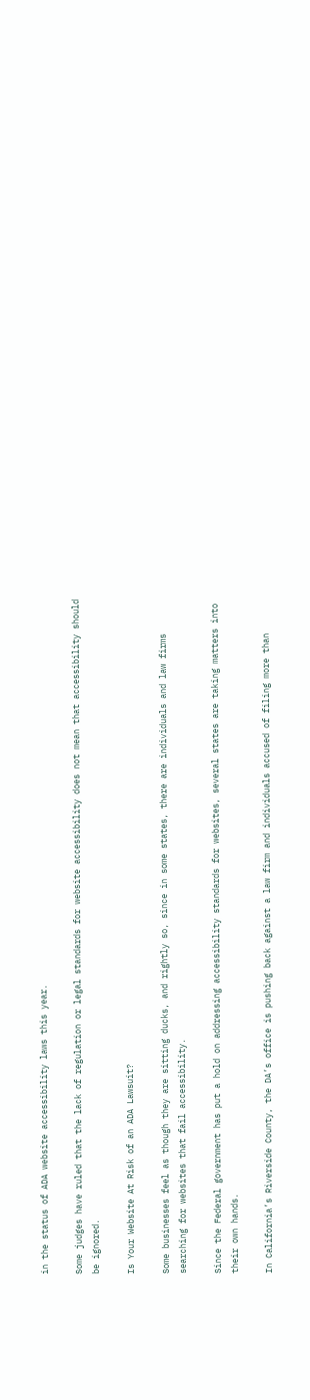in the status of ADA website accessibility laws this year.

Some judges have ruled that the lack of regulation or legal standards for website accessibility does not mean that accessibility should be ignored.

Is Your Website At Risk of an ADA Lawsuit?

Some businesses feel as though they are sitting ducks, and rightly so, since in some states, there are individuals and law firms searching for websites that fail accessibility.

Since the Federal government has put a hold on addressing accessibility standards for websites, several states are taking matters into their own hands.

In California’s Riverside County, the DA’s office is pushing back against a law firm and individuals accused of filing more than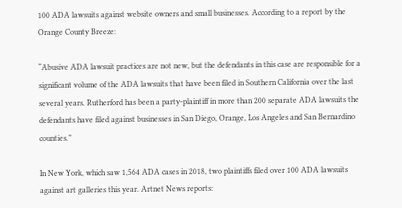100 ADA lawsuits against website owners and small businesses. According to a report by the Orange County Breeze:

“Abusive ADA lawsuit practices are not new, but the defendants in this case are responsible for a significant volume of the ADA lawsuits that have been filed in Southern California over the last several years. Rutherford has been a party-plaintiff in more than 200 separate ADA lawsuits the defendants have filed against businesses in San Diego, Orange, Los Angeles and San Bernardino counties.”

In New York, which saw 1,564 ADA cases in 2018, two plaintiffs filed over 100 ADA lawsuits against art galleries this year. Artnet News reports: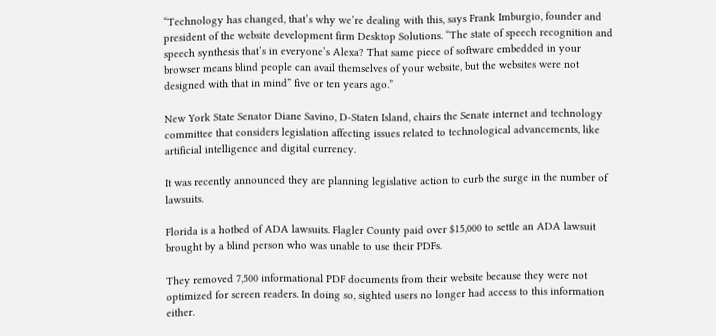“Technology has changed, that’s why we’re dealing with this, says Frank Imburgio, founder and president of the website development firm Desktop Solutions. “The state of speech recognition and speech synthesis that’s in everyone’s Alexa? That same piece of software embedded in your browser means blind people can avail themselves of your website, but the websites were not designed with that in mind” five or ten years ago.”

New York State Senator Diane Savino, D-Staten Island, chairs the Senate internet and technology committee that considers legislation affecting issues related to technological advancements, like artificial intelligence and digital currency.

It was recently announced they are planning legislative action to curb the surge in the number of lawsuits.

Florida is a hotbed of ADA lawsuits. Flagler County paid over $15,000 to settle an ADA lawsuit brought by a blind person who was unable to use their PDFs.

They removed 7,500 informational PDF documents from their website because they were not optimized for screen readers. In doing so, sighted users no longer had access to this information either.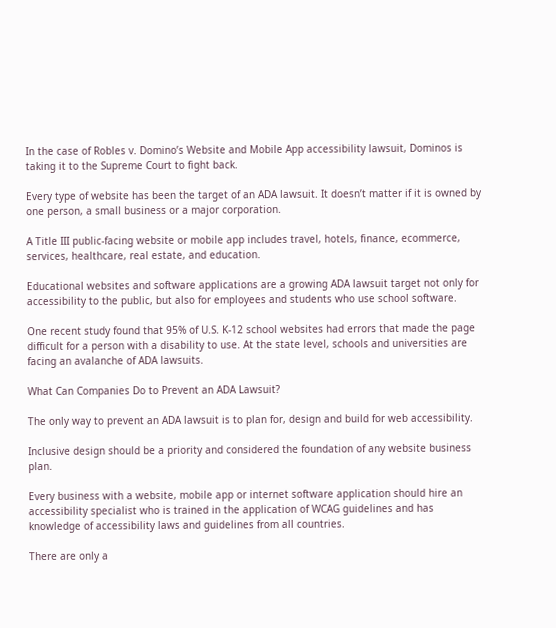In the case of Robles v. Domino’s Website and Mobile App accessibility lawsuit, Dominos is taking it to the Supreme Court to fight back.

Every type of website has been the target of an ADA lawsuit. It doesn’t matter if it is owned by one person, a small business or a major corporation.

A Title III public-facing website or mobile app includes travel, hotels, finance, ecommerce, services, healthcare, real estate, and education.

Educational websites and software applications are a growing ADA lawsuit target not only for accessibility to the public, but also for employees and students who use school software.

One recent study found that 95% of U.S. K-12 school websites had errors that made the page difficult for a person with a disability to use. At the state level, schools and universities are facing an avalanche of ADA lawsuits.

What Can Companies Do to Prevent an ADA Lawsuit?

The only way to prevent an ADA lawsuit is to plan for, design and build for web accessibility.

Inclusive design should be a priority and considered the foundation of any website business plan.

Every business with a website, mobile app or internet software application should hire an accessibility specialist who is trained in the application of WCAG guidelines and has knowledge of accessibility laws and guidelines from all countries.

There are only a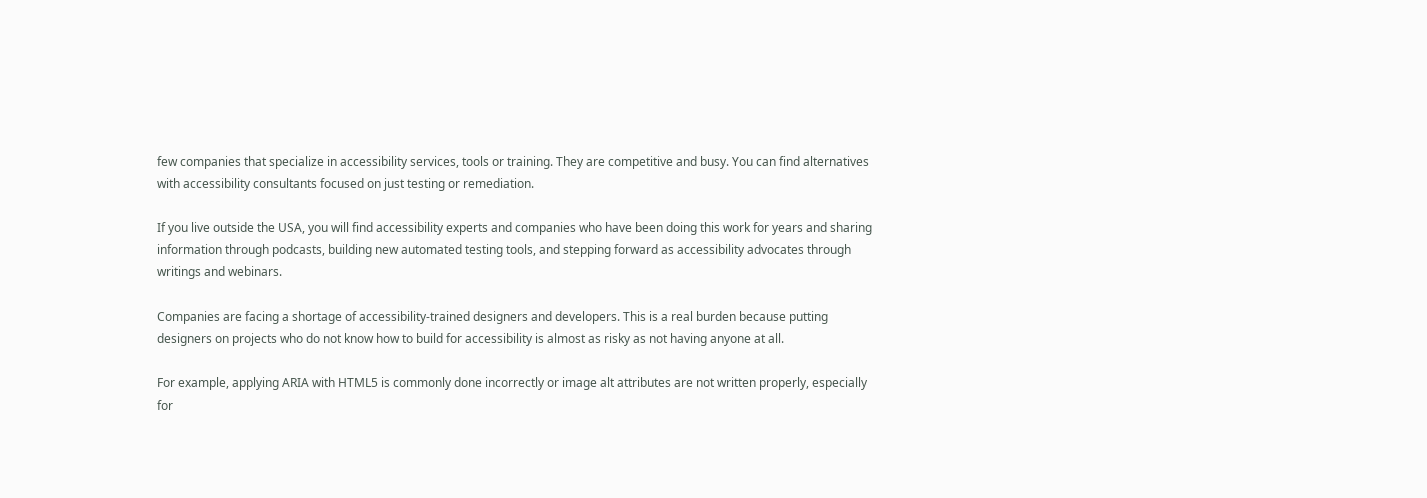few companies that specialize in accessibility services, tools or training. They are competitive and busy. You can find alternatives with accessibility consultants focused on just testing or remediation.

If you live outside the USA, you will find accessibility experts and companies who have been doing this work for years and sharing information through podcasts, building new automated testing tools, and stepping forward as accessibility advocates through writings and webinars.

Companies are facing a shortage of accessibility-trained designers and developers. This is a real burden because putting designers on projects who do not know how to build for accessibility is almost as risky as not having anyone at all.

For example, applying ARIA with HTML5 is commonly done incorrectly or image alt attributes are not written properly, especially for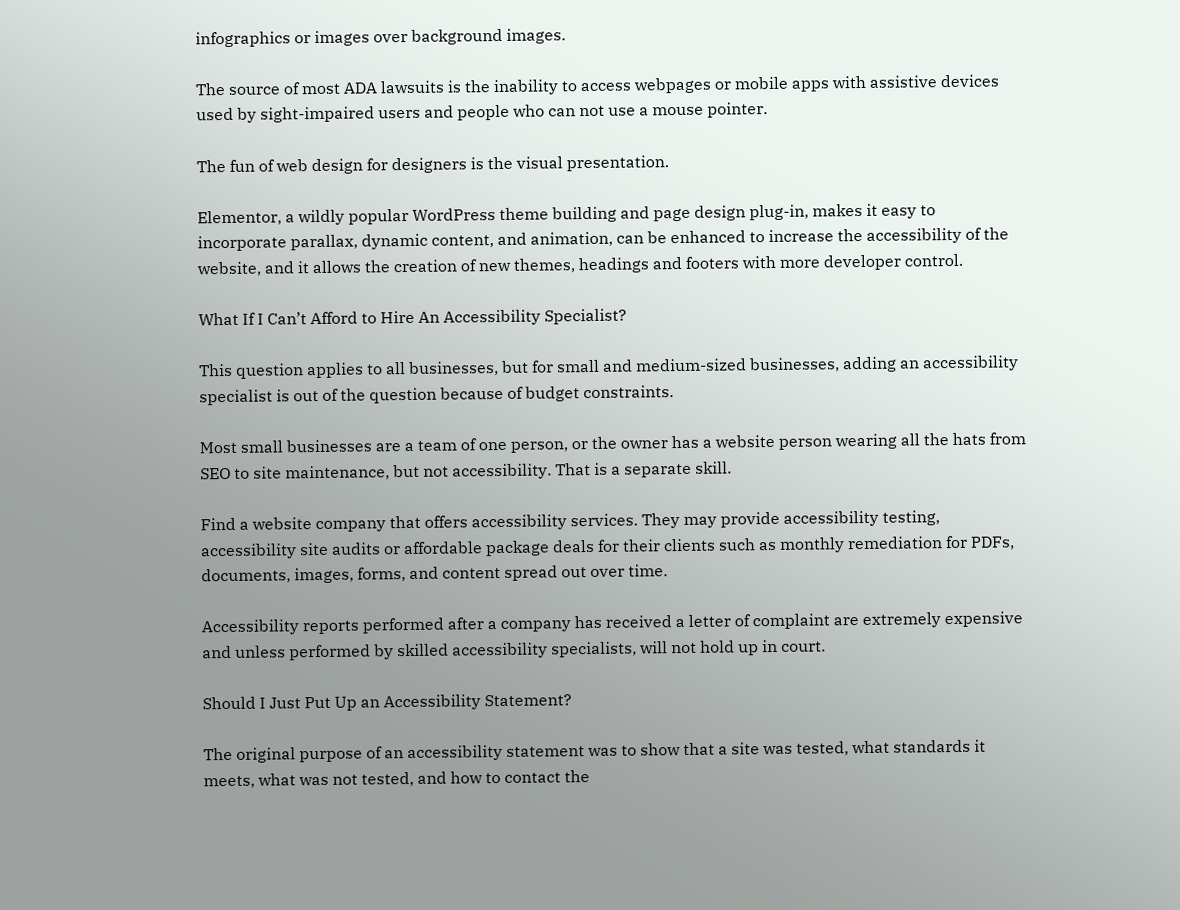infographics or images over background images.

The source of most ADA lawsuits is the inability to access webpages or mobile apps with assistive devices used by sight-impaired users and people who can not use a mouse pointer.

The fun of web design for designers is the visual presentation.

Elementor, a wildly popular WordPress theme building and page design plug-in, makes it easy to incorporate parallax, dynamic content, and animation, can be enhanced to increase the accessibility of the website, and it allows the creation of new themes, headings and footers with more developer control.

What If I Can’t Afford to Hire An Accessibility Specialist?

This question applies to all businesses, but for small and medium-sized businesses, adding an accessibility specialist is out of the question because of budget constraints.

Most small businesses are a team of one person, or the owner has a website person wearing all the hats from SEO to site maintenance, but not accessibility. That is a separate skill.

Find a website company that offers accessibility services. They may provide accessibility testing, accessibility site audits or affordable package deals for their clients such as monthly remediation for PDFs, documents, images, forms, and content spread out over time.

Accessibility reports performed after a company has received a letter of complaint are extremely expensive and unless performed by skilled accessibility specialists, will not hold up in court.

Should I Just Put Up an Accessibility Statement?

The original purpose of an accessibility statement was to show that a site was tested, what standards it meets, what was not tested, and how to contact the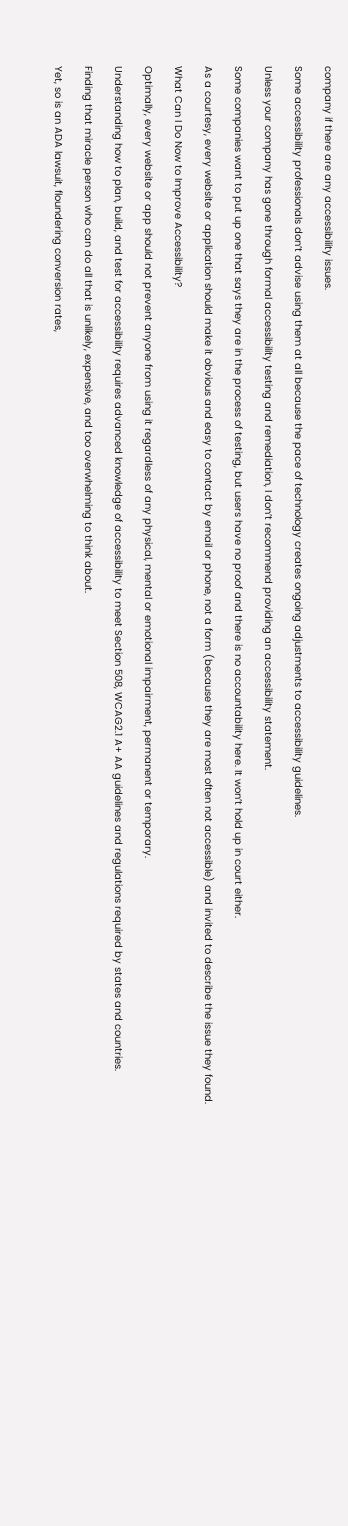company if there are any accessibility issues.

Some accessibility professionals don’t advise using them at all because the pace of technology creates ongoing adjustments to accessibility guidelines.

Unless your company has gone through formal accessibility testing and remediation, I don’t recommend providing an accessibility statement.

Some companies want to put up one that says they are in the process of testing, but users have no proof and there is no accountability here. It won’t hold up in court either.

As a courtesy, every website or application should make it obvious and easy to contact by email or phone, not a form (because they are most often not accessible) and invited to describe the issue they found.

What Can I Do Now to Improve Accessibility?

Optimally, every website or app should not prevent anyone from using it regardless of any physical, mental or emotional impairment, permanent or temporary.

Understanding how to plan, build, and test for accessibility requires advanced knowledge of accessibility to meet Section 508, WCAG2.1 A+ AA guidelines and regulations required by states and countries.

Finding that miracle person who can do all that is unlikely, expensive, and too overwhelming to think about.

Yet, so is an ADA lawsuit, floundering conversion rates,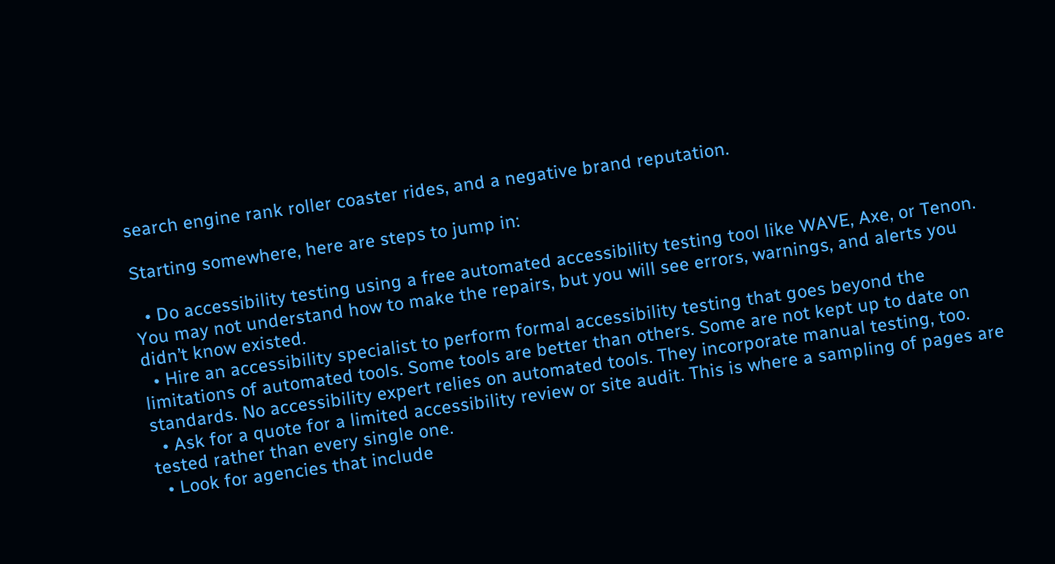search engine rank roller coaster rides, and a negative brand reputation.

Starting somewhere, here are steps to jump in:

  • Do accessibility testing using a free automated accessibility testing tool like WAVE, Axe, or Tenon. You may not understand how to make the repairs, but you will see errors, warnings, and alerts you didn’t know existed.
  • Hire an accessibility specialist to perform formal accessibility testing that goes beyond the limitations of automated tools. Some tools are better than others. Some are not kept up to date on standards. No accessibility expert relies on automated tools. They incorporate manual testing, too.
  • Ask for a quote for a limited accessibility review or site audit. This is where a sampling of pages are tested rather than every single one.
  • Look for agencies that include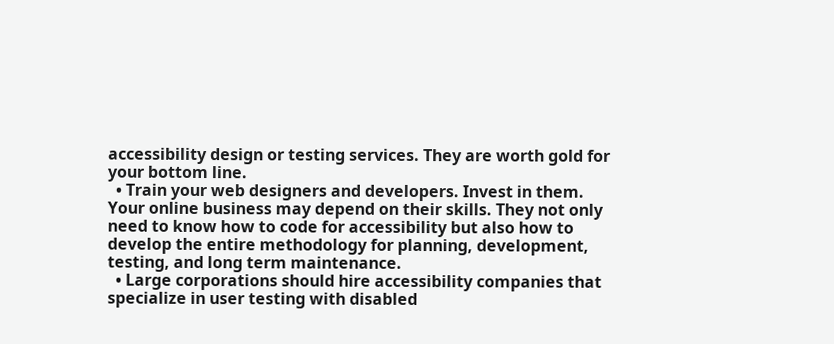accessibility design or testing services. They are worth gold for your bottom line.
  • Train your web designers and developers. Invest in them. Your online business may depend on their skills. They not only need to know how to code for accessibility but also how to develop the entire methodology for planning, development, testing, and long term maintenance.
  • Large corporations should hire accessibility companies that specialize in user testing with disabled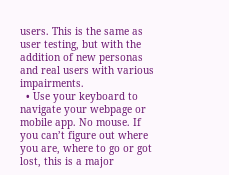users. This is the same as user testing, but with the addition of new personas and real users with various impairments.
  • Use your keyboard to navigate your webpage or mobile app. No mouse. If you can’t figure out where you are, where to go or got lost, this is a major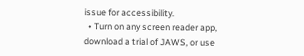issue for accessibility.
  • Turn on any screen reader app, download a trial of JAWS, or use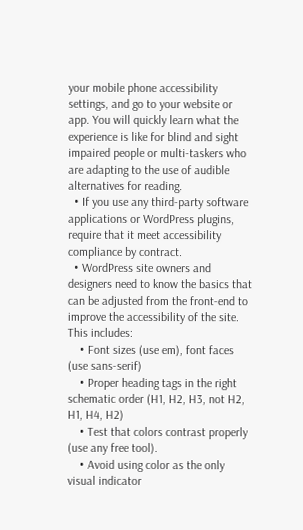your mobile phone accessibility settings, and go to your website or app. You will quickly learn what the experience is like for blind and sight impaired people or multi-taskers who are adapting to the use of audible alternatives for reading.
  • If you use any third-party software applications or WordPress plugins, require that it meet accessibility compliance by contract.
  • WordPress site owners and designers need to know the basics that can be adjusted from the front-end to improve the accessibility of the site. This includes:
    • Font sizes (use em), font faces (use sans-serif)
    • Proper heading tags in the right schematic order (H1, H2, H3, not H2, H1, H4, H2)
    • Test that colors contrast properly (use any free tool).
    • Avoid using color as the only visual indicator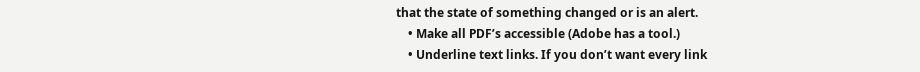that the state of something changed or is an alert.
    • Make all PDF’s accessible (Adobe has a tool.)
    • Underline text links. If you don’t want every link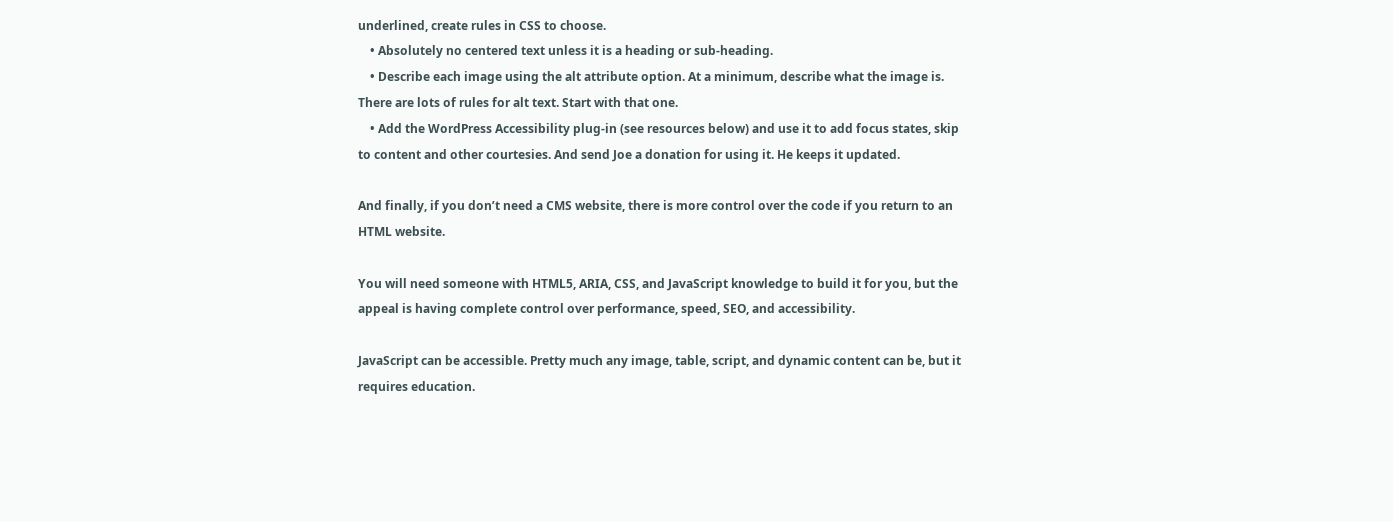underlined, create rules in CSS to choose.
    • Absolutely no centered text unless it is a heading or sub-heading.
    • Describe each image using the alt attribute option. At a minimum, describe what the image is. There are lots of rules for alt text. Start with that one.
    • Add the WordPress Accessibility plug-in (see resources below) and use it to add focus states, skip to content and other courtesies. And send Joe a donation for using it. He keeps it updated.

And finally, if you don’t need a CMS website, there is more control over the code if you return to an HTML website.

You will need someone with HTML5, ARIA, CSS, and JavaScript knowledge to build it for you, but the appeal is having complete control over performance, speed, SEO, and accessibility.

JavaScript can be accessible. Pretty much any image, table, script, and dynamic content can be, but it requires education.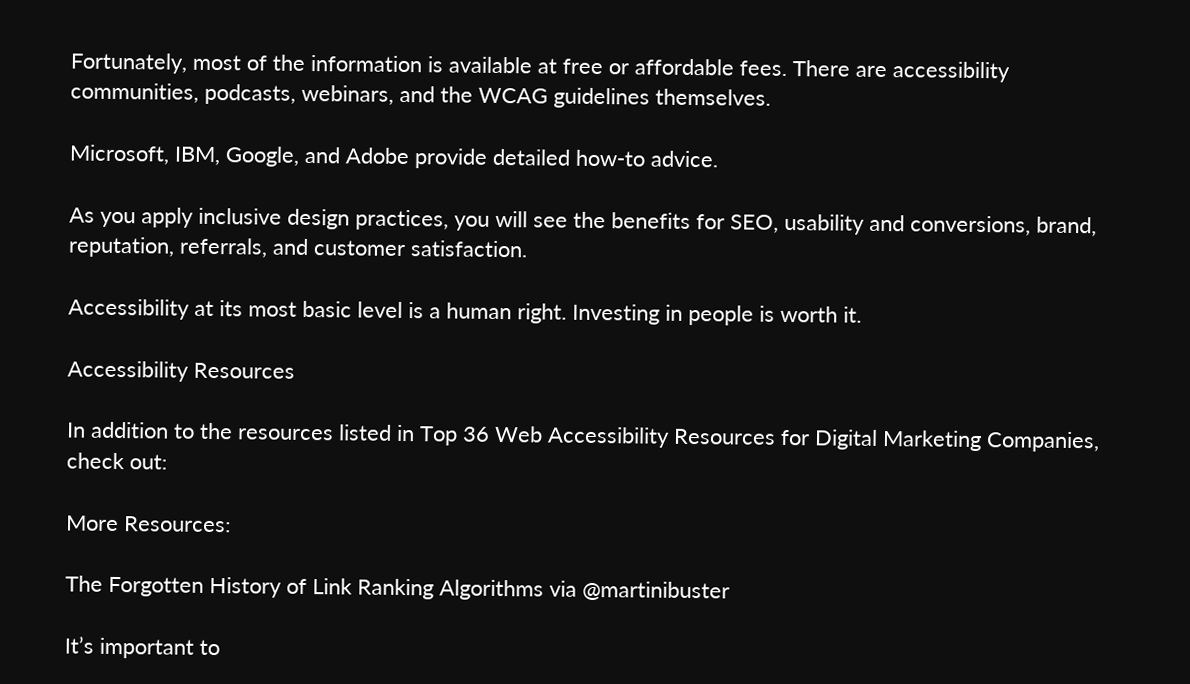Fortunately, most of the information is available at free or affordable fees. There are accessibility communities, podcasts, webinars, and the WCAG guidelines themselves.

Microsoft, IBM, Google, and Adobe provide detailed how-to advice.

As you apply inclusive design practices, you will see the benefits for SEO, usability and conversions, brand, reputation, referrals, and customer satisfaction.

Accessibility at its most basic level is a human right. Investing in people is worth it.

Accessibility Resources

In addition to the resources listed in Top 36 Web Accessibility Resources for Digital Marketing Companies, check out:

More Resources:

The Forgotten History of Link Ranking Algorithms via @martinibuster

It’s important to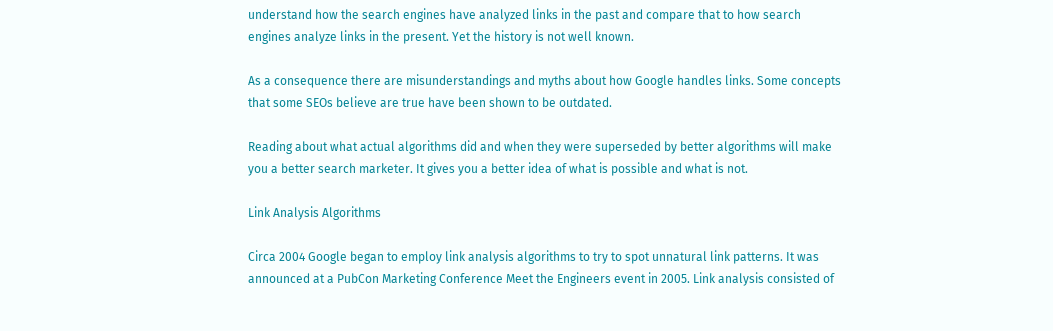understand how the search engines have analyzed links in the past and compare that to how search engines analyze links in the present. Yet the history is not well known.

As a consequence there are misunderstandings and myths about how Google handles links. Some concepts that some SEOs believe are true have been shown to be outdated.

Reading about what actual algorithms did and when they were superseded by better algorithms will make you a better search marketer. It gives you a better idea of what is possible and what is not.

Link Analysis Algorithms

Circa 2004 Google began to employ link analysis algorithms to try to spot unnatural link patterns. It was announced at a PubCon Marketing Conference Meet the Engineers event in 2005. Link analysis consisted of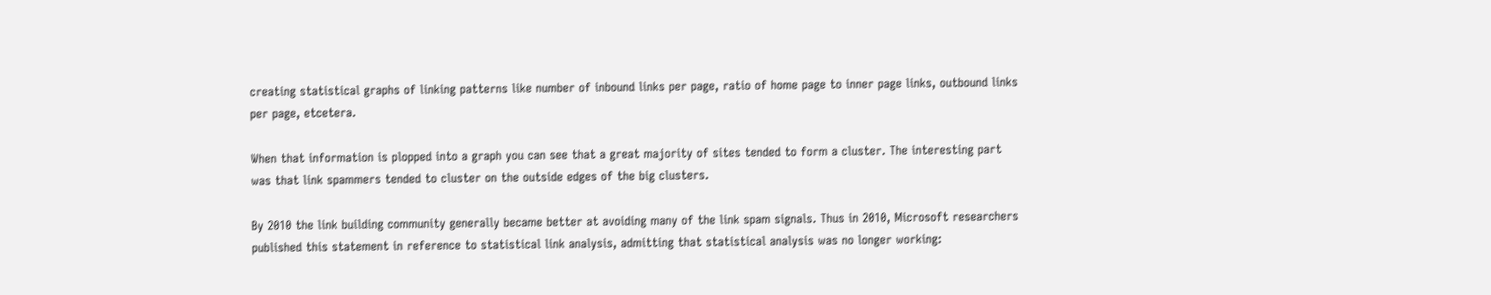creating statistical graphs of linking patterns like number of inbound links per page, ratio of home page to inner page links, outbound links per page, etcetera.

When that information is plopped into a graph you can see that a great majority of sites tended to form a cluster. The interesting part was that link spammers tended to cluster on the outside edges of the big clusters.

By 2010 the link building community generally became better at avoiding many of the link spam signals. Thus in 2010, Microsoft researchers published this statement in reference to statistical link analysis, admitting that statistical analysis was no longer working: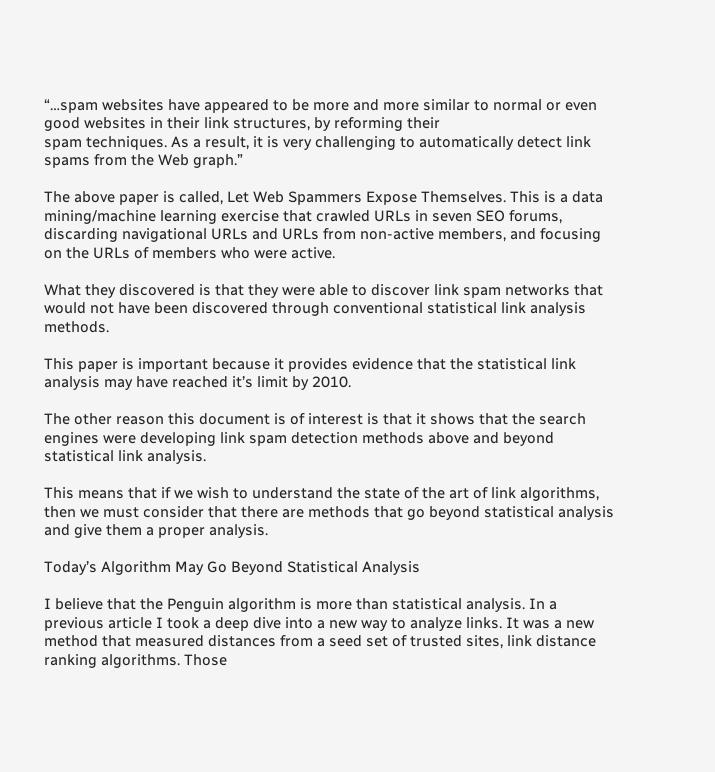“…spam websites have appeared to be more and more similar to normal or even good websites in their link structures, by reforming their
spam techniques. As a result, it is very challenging to automatically detect link spams from the Web graph.”

The above paper is called, Let Web Spammers Expose Themselves. This is a data mining/machine learning exercise that crawled URLs in seven SEO forums, discarding navigational URLs and URLs from non-active members, and focusing on the URLs of members who were active.

What they discovered is that they were able to discover link spam networks that would not have been discovered through conventional statistical link analysis methods.

This paper is important because it provides evidence that the statistical link analysis may have reached it’s limit by 2010.

The other reason this document is of interest is that it shows that the search engines were developing link spam detection methods above and beyond statistical link analysis.

This means that if we wish to understand the state of the art of link algorithms, then we must consider that there are methods that go beyond statistical analysis and give them a proper analysis.

Today’s Algorithm May Go Beyond Statistical Analysis

I believe that the Penguin algorithm is more than statistical analysis. In a previous article I took a deep dive into a new way to analyze links. It was a new method that measured distances from a seed set of trusted sites, link distance ranking algorithms. Those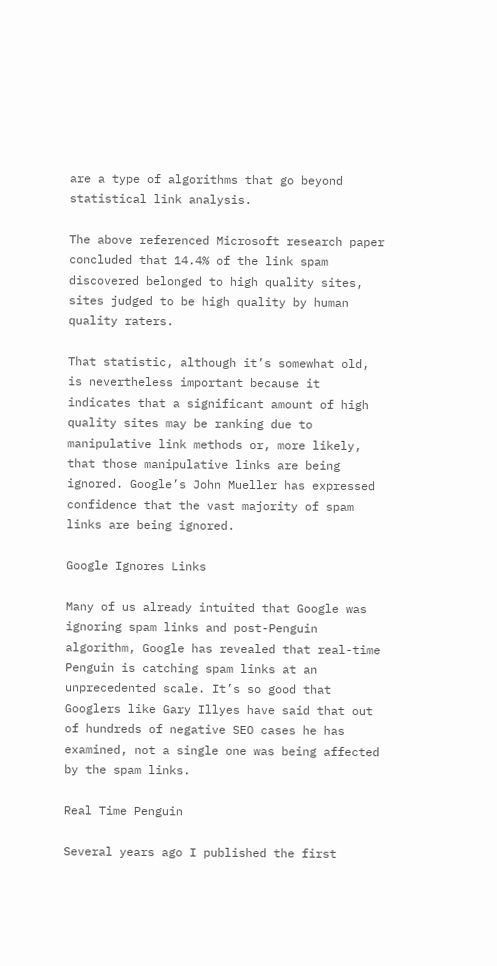are a type of algorithms that go beyond statistical link analysis.

The above referenced Microsoft research paper concluded that 14.4% of the link spam discovered belonged to high quality sites, sites judged to be high quality by human quality raters.

That statistic, although it’s somewhat old, is nevertheless important because it indicates that a significant amount of high quality sites may be ranking due to manipulative link methods or, more likely, that those manipulative links are being ignored. Google’s John Mueller has expressed confidence that the vast majority of spam links are being ignored.

Google Ignores Links

Many of us already intuited that Google was ignoring spam links and post-Penguin algorithm, Google has revealed that real-time Penguin is catching spam links at an unprecedented scale. It’s so good that Googlers like Gary Illyes have said that out of hundreds of negative SEO cases he has examined, not a single one was being affected by the spam links.

Real Time Penguin

Several years ago I published the first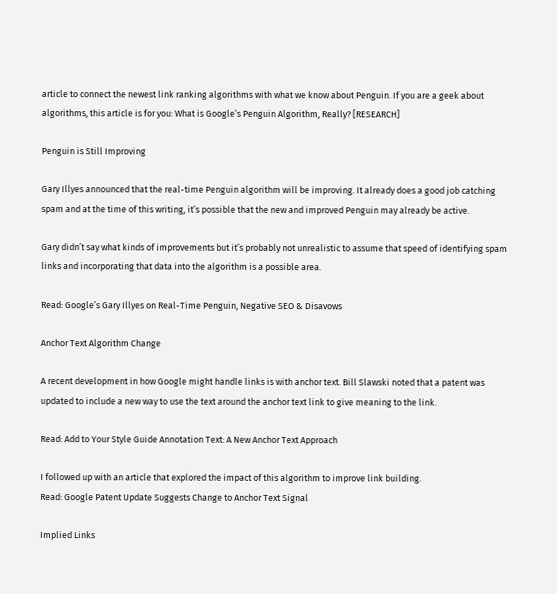article to connect the newest link ranking algorithms with what we know about Penguin. If you are a geek about algorithms, this article is for you: What is Google’s Penguin Algorithm, Really? [RESEARCH]

Penguin is Still Improving

Gary Illyes announced that the real-time Penguin algorithm will be improving. It already does a good job catching spam and at the time of this writing, it’s possible that the new and improved Penguin may already be active.

Gary didn’t say what kinds of improvements but it’s probably not unrealistic to assume that speed of identifying spam links and incorporating that data into the algorithm is a possible area.

Read: Google’s Gary Illyes on Real-Time Penguin, Negative SEO & Disavows

Anchor Text Algorithm Change

A recent development in how Google might handle links is with anchor text. Bill Slawski noted that a patent was updated to include a new way to use the text around the anchor text link to give meaning to the link.

Read: Add to Your Style Guide Annotation Text: A New Anchor Text Approach

I followed up with an article that explored the impact of this algorithm to improve link building.
Read: Google Patent Update Suggests Change to Anchor Text Signal

Implied Links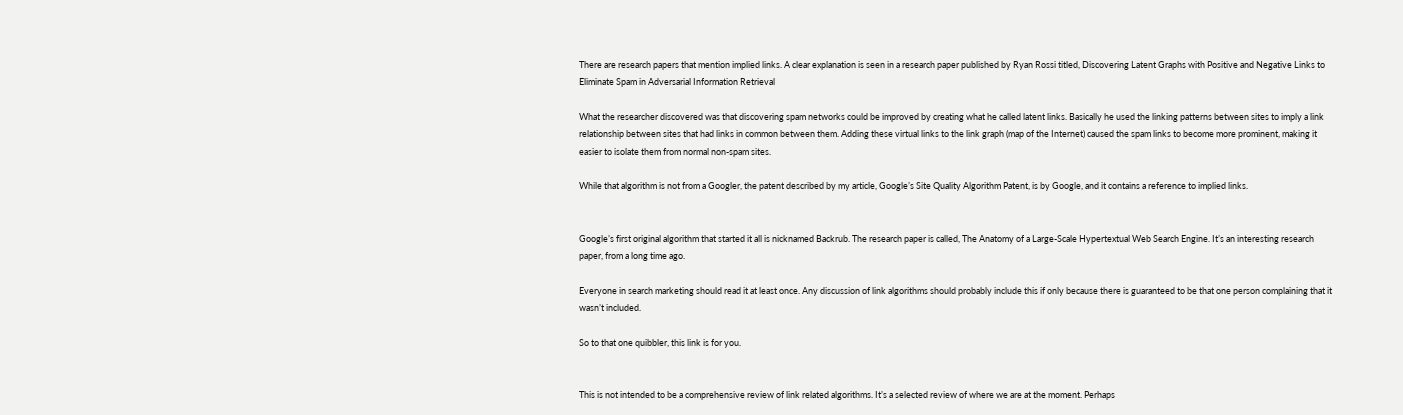There are research papers that mention implied links. A clear explanation is seen in a research paper published by Ryan Rossi titled, Discovering Latent Graphs with Positive and Negative Links to Eliminate Spam in Adversarial Information Retrieval

What the researcher discovered was that discovering spam networks could be improved by creating what he called latent links. Basically he used the linking patterns between sites to imply a link relationship between sites that had links in common between them. Adding these virtual links to the link graph (map of the Internet) caused the spam links to become more prominent, making it easier to isolate them from normal non-spam sites.

While that algorithm is not from a Googler, the patent described by my article, Google’s Site Quality Algorithm Patent, is by Google, and it contains a reference to implied links.


Google’s first original algorithm that started it all is nicknamed Backrub. The research paper is called, The Anatomy of a Large-Scale Hypertextual Web Search Engine. It’s an interesting research paper, from a long time ago.

Everyone in search marketing should read it at least once. Any discussion of link algorithms should probably include this if only because there is guaranteed to be that one person complaining that it wasn’t included.

So to that one quibbler, this link is for you.


This is not intended to be a comprehensive review of link related algorithms. It’s a selected review of where we are at the moment. Perhaps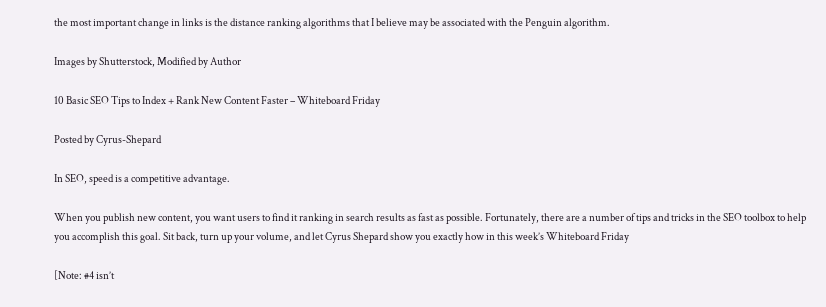the most important change in links is the distance ranking algorithms that I believe may be associated with the Penguin algorithm.

Images by Shutterstock, Modified by Author

10 Basic SEO Tips to Index + Rank New Content Faster – Whiteboard Friday

Posted by Cyrus-Shepard

In SEO, speed is a competitive advantage.

When you publish new content, you want users to find it ranking in search results as fast as possible. Fortunately, there are a number of tips and tricks in the SEO toolbox to help you accomplish this goal. Sit back, turn up your volume, and let Cyrus Shepard show you exactly how in this week’s Whiteboard Friday

[Note: #4 isn’t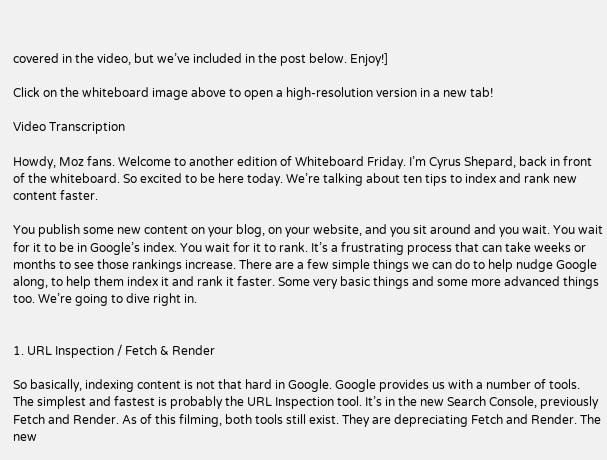covered in the video, but we’ve included in the post below. Enjoy!]

Click on the whiteboard image above to open a high-resolution version in a new tab!

Video Transcription

Howdy, Moz fans. Welcome to another edition of Whiteboard Friday. I’m Cyrus Shepard, back in front of the whiteboard. So excited to be here today. We’re talking about ten tips to index and rank new content faster.

You publish some new content on your blog, on your website, and you sit around and you wait. You wait for it to be in Google’s index. You wait for it to rank. It’s a frustrating process that can take weeks or months to see those rankings increase. There are a few simple things we can do to help nudge Google along, to help them index it and rank it faster. Some very basic things and some more advanced things too. We’re going to dive right in.


1. URL Inspection / Fetch & Render

So basically, indexing content is not that hard in Google. Google provides us with a number of tools. The simplest and fastest is probably the URL Inspection tool. It’s in the new Search Console, previously Fetch and Render. As of this filming, both tools still exist. They are depreciating Fetch and Render. The new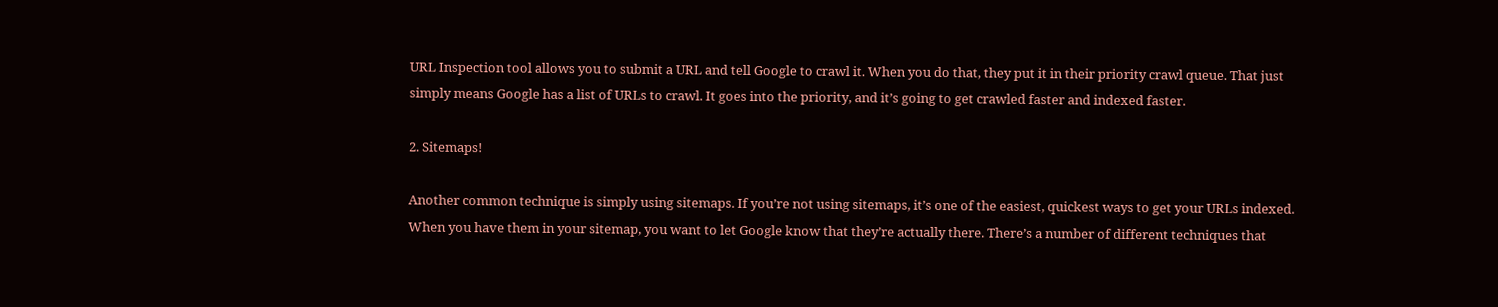URL Inspection tool allows you to submit a URL and tell Google to crawl it. When you do that, they put it in their priority crawl queue. That just simply means Google has a list of URLs to crawl. It goes into the priority, and it’s going to get crawled faster and indexed faster.

2. Sitemaps!

Another common technique is simply using sitemaps. If you’re not using sitemaps, it’s one of the easiest, quickest ways to get your URLs indexed. When you have them in your sitemap, you want to let Google know that they’re actually there. There’s a number of different techniques that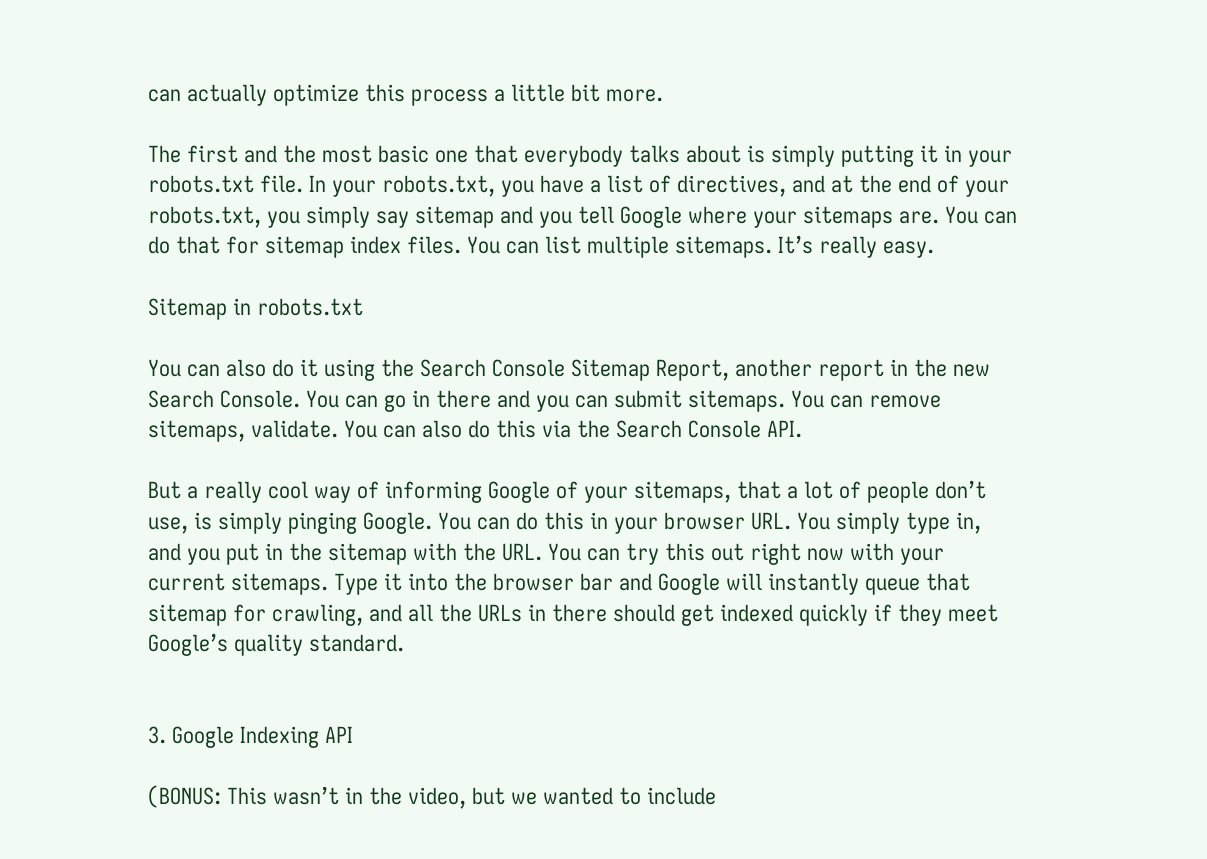can actually optimize this process a little bit more.

The first and the most basic one that everybody talks about is simply putting it in your robots.txt file. In your robots.txt, you have a list of directives, and at the end of your robots.txt, you simply say sitemap and you tell Google where your sitemaps are. You can do that for sitemap index files. You can list multiple sitemaps. It’s really easy.

Sitemap in robots.txt

You can also do it using the Search Console Sitemap Report, another report in the new Search Console. You can go in there and you can submit sitemaps. You can remove sitemaps, validate. You can also do this via the Search Console API.

But a really cool way of informing Google of your sitemaps, that a lot of people don’t use, is simply pinging Google. You can do this in your browser URL. You simply type in, and you put in the sitemap with the URL. You can try this out right now with your current sitemaps. Type it into the browser bar and Google will instantly queue that sitemap for crawling, and all the URLs in there should get indexed quickly if they meet Google’s quality standard.


3. Google Indexing API

(BONUS: This wasn’t in the video, but we wanted to include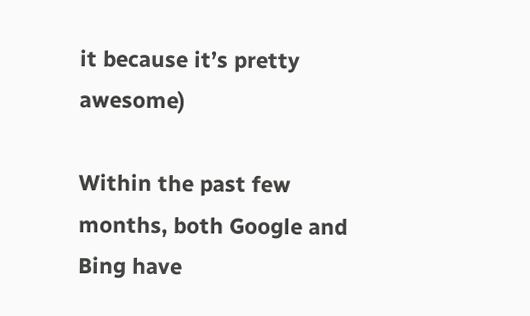it because it’s pretty awesome)

Within the past few months, both Google and Bing have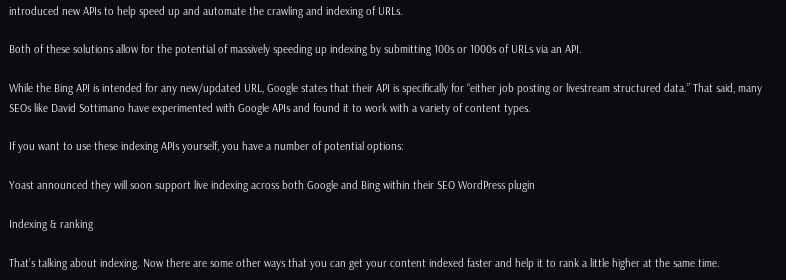introduced new APIs to help speed up and automate the crawling and indexing of URLs.

Both of these solutions allow for the potential of massively speeding up indexing by submitting 100s or 1000s of URLs via an API.

While the Bing API is intended for any new/updated URL, Google states that their API is specifically for “either job posting or livestream structured data.” That said, many SEOs like David Sottimano have experimented with Google APIs and found it to work with a variety of content types.

If you want to use these indexing APIs yourself, you have a number of potential options:

Yoast announced they will soon support live indexing across both Google and Bing within their SEO WordPress plugin

Indexing & ranking

That’s talking about indexing. Now there are some other ways that you can get your content indexed faster and help it to rank a little higher at the same time.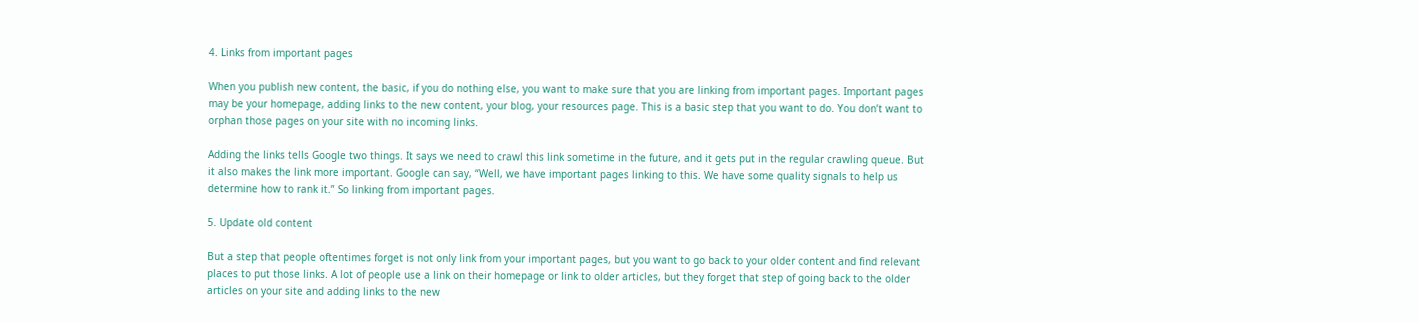4. Links from important pages

When you publish new content, the basic, if you do nothing else, you want to make sure that you are linking from important pages. Important pages may be your homepage, adding links to the new content, your blog, your resources page. This is a basic step that you want to do. You don’t want to orphan those pages on your site with no incoming links.

Adding the links tells Google two things. It says we need to crawl this link sometime in the future, and it gets put in the regular crawling queue. But it also makes the link more important. Google can say, “Well, we have important pages linking to this. We have some quality signals to help us determine how to rank it.” So linking from important pages.

5. Update old content

But a step that people oftentimes forget is not only link from your important pages, but you want to go back to your older content and find relevant places to put those links. A lot of people use a link on their homepage or link to older articles, but they forget that step of going back to the older articles on your site and adding links to the new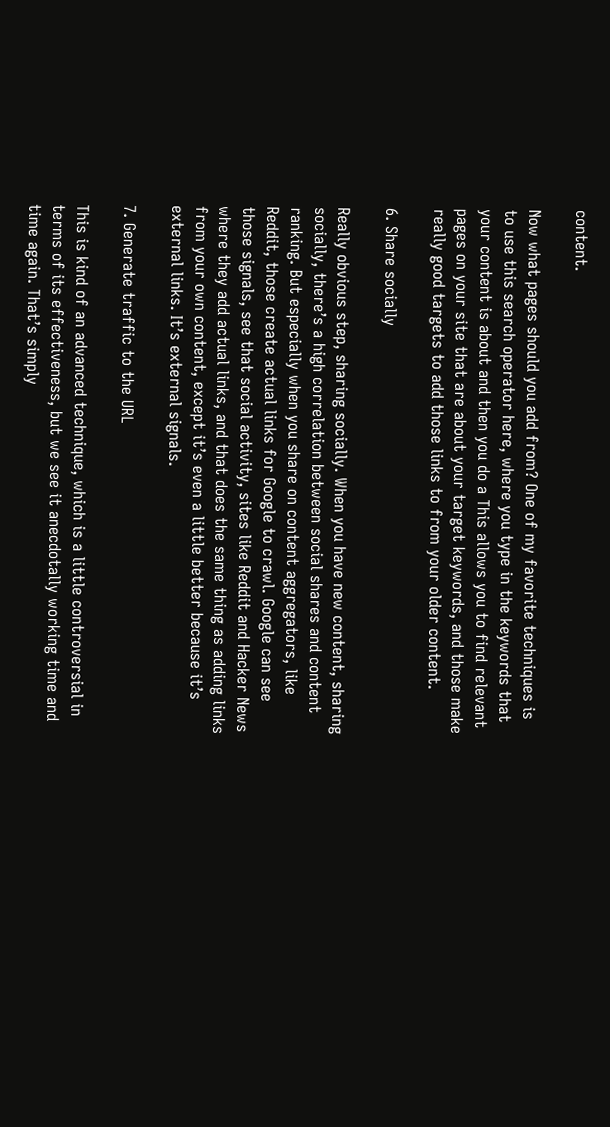content.

Now what pages should you add from? One of my favorite techniques is to use this search operator here, where you type in the keywords that your content is about and then you do a This allows you to find relevant pages on your site that are about your target keywords, and those make really good targets to add those links to from your older content.

6. Share socially

Really obvious step, sharing socially. When you have new content, sharing socially, there’s a high correlation between social shares and content ranking. But especially when you share on content aggregators, like Reddit, those create actual links for Google to crawl. Google can see those signals, see that social activity, sites like Reddit and Hacker News where they add actual links, and that does the same thing as adding links from your own content, except it’s even a little better because it’s external links. It’s external signals.

7. Generate traffic to the URL

This is kind of an advanced technique, which is a little controversial in terms of its effectiveness, but we see it anecdotally working time and time again. That’s simply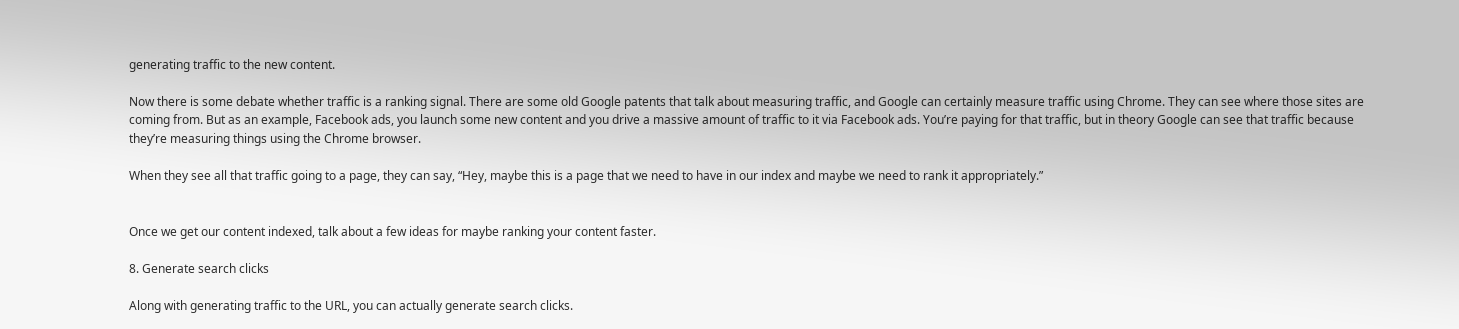generating traffic to the new content.

Now there is some debate whether traffic is a ranking signal. There are some old Google patents that talk about measuring traffic, and Google can certainly measure traffic using Chrome. They can see where those sites are coming from. But as an example, Facebook ads, you launch some new content and you drive a massive amount of traffic to it via Facebook ads. You’re paying for that traffic, but in theory Google can see that traffic because they’re measuring things using the Chrome browser.

When they see all that traffic going to a page, they can say, “Hey, maybe this is a page that we need to have in our index and maybe we need to rank it appropriately.”


Once we get our content indexed, talk about a few ideas for maybe ranking your content faster.

8. Generate search clicks

Along with generating traffic to the URL, you can actually generate search clicks.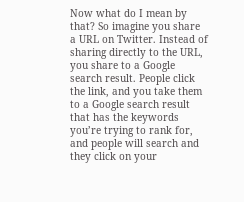Now what do I mean by that? So imagine you share a URL on Twitter. Instead of sharing directly to the URL, you share to a Google search result. People click the link, and you take them to a Google search result that has the keywords you’re trying to rank for, and people will search and they click on your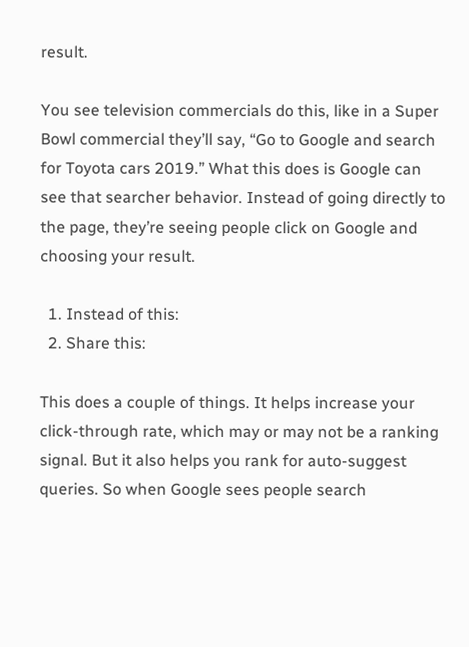result.

You see television commercials do this, like in a Super Bowl commercial they’ll say, “Go to Google and search for Toyota cars 2019.” What this does is Google can see that searcher behavior. Instead of going directly to the page, they’re seeing people click on Google and choosing your result.

  1. Instead of this:
  2. Share this:

This does a couple of things. It helps increase your click-through rate, which may or may not be a ranking signal. But it also helps you rank for auto-suggest queries. So when Google sees people search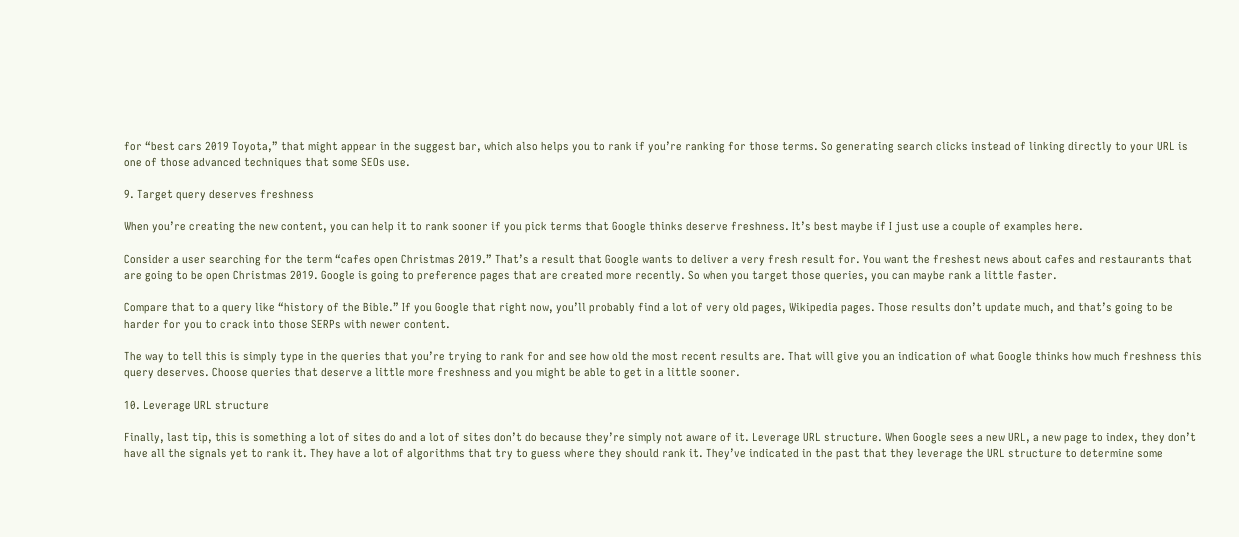for “best cars 2019 Toyota,” that might appear in the suggest bar, which also helps you to rank if you’re ranking for those terms. So generating search clicks instead of linking directly to your URL is one of those advanced techniques that some SEOs use.

9. Target query deserves freshness

When you’re creating the new content, you can help it to rank sooner if you pick terms that Google thinks deserve freshness. It’s best maybe if I just use a couple of examples here.

Consider a user searching for the term “cafes open Christmas 2019.” That’s a result that Google wants to deliver a very fresh result for. You want the freshest news about cafes and restaurants that are going to be open Christmas 2019. Google is going to preference pages that are created more recently. So when you target those queries, you can maybe rank a little faster.

Compare that to a query like “history of the Bible.” If you Google that right now, you’ll probably find a lot of very old pages, Wikipedia pages. Those results don’t update much, and that’s going to be harder for you to crack into those SERPs with newer content.

The way to tell this is simply type in the queries that you’re trying to rank for and see how old the most recent results are. That will give you an indication of what Google thinks how much freshness this query deserves. Choose queries that deserve a little more freshness and you might be able to get in a little sooner.

10. Leverage URL structure

Finally, last tip, this is something a lot of sites do and a lot of sites don’t do because they’re simply not aware of it. Leverage URL structure. When Google sees a new URL, a new page to index, they don’t have all the signals yet to rank it. They have a lot of algorithms that try to guess where they should rank it. They’ve indicated in the past that they leverage the URL structure to determine some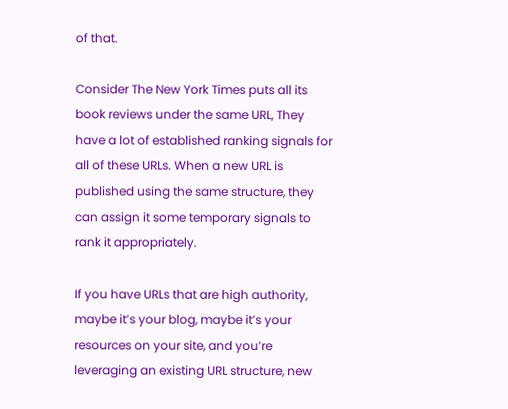of that.

Consider The New York Times puts all its book reviews under the same URL, They have a lot of established ranking signals for all of these URLs. When a new URL is published using the same structure, they can assign it some temporary signals to rank it appropriately.

If you have URLs that are high authority, maybe it’s your blog, maybe it’s your resources on your site, and you’re leveraging an existing URL structure, new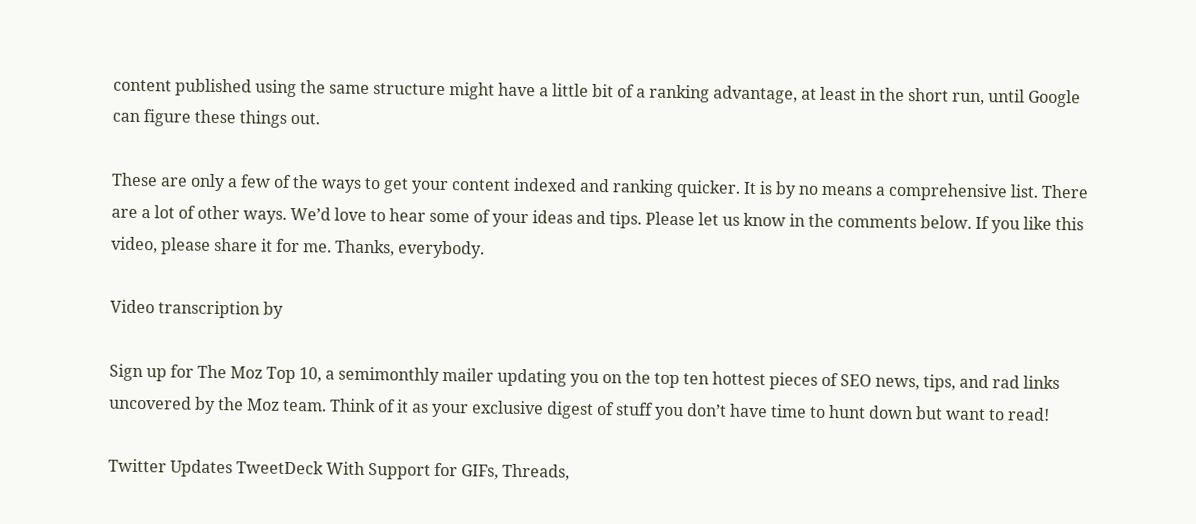content published using the same structure might have a little bit of a ranking advantage, at least in the short run, until Google can figure these things out.

These are only a few of the ways to get your content indexed and ranking quicker. It is by no means a comprehensive list. There are a lot of other ways. We’d love to hear some of your ideas and tips. Please let us know in the comments below. If you like this video, please share it for me. Thanks, everybody.

Video transcription by

Sign up for The Moz Top 10, a semimonthly mailer updating you on the top ten hottest pieces of SEO news, tips, and rad links uncovered by the Moz team. Think of it as your exclusive digest of stuff you don’t have time to hunt down but want to read!

Twitter Updates TweetDeck With Support for GIFs, Threads,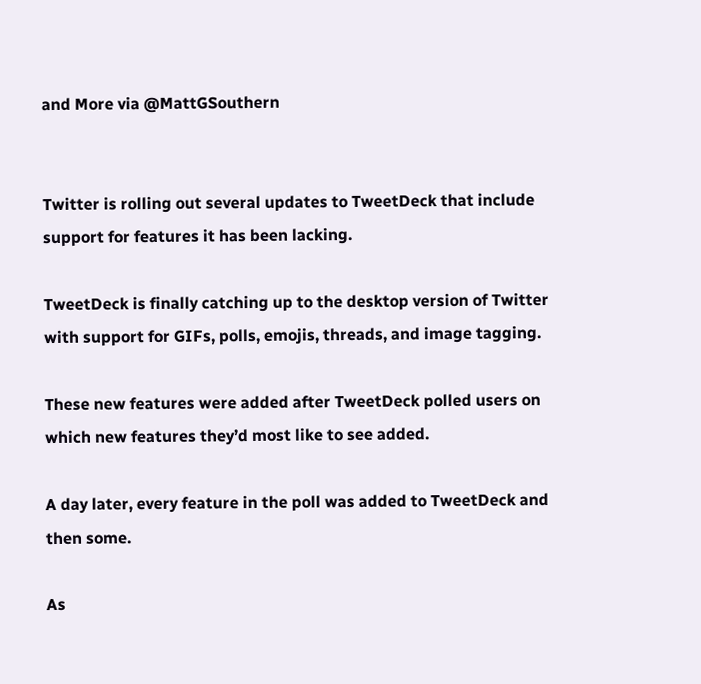and More via @MattGSouthern


Twitter is rolling out several updates to TweetDeck that include support for features it has been lacking.

TweetDeck is finally catching up to the desktop version of Twitter with support for GIFs, polls, emojis, threads, and image tagging.

These new features were added after TweetDeck polled users on which new features they’d most like to see added.

A day later, every feature in the poll was added to TweetDeck and then some.

As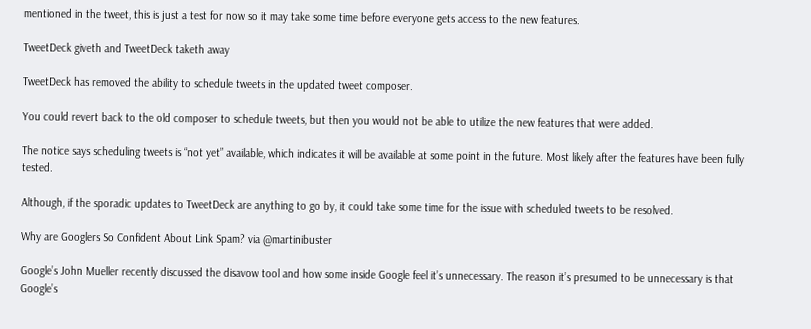mentioned in the tweet, this is just a test for now so it may take some time before everyone gets access to the new features.

TweetDeck giveth and TweetDeck taketh away

TweetDeck has removed the ability to schedule tweets in the updated tweet composer.

You could revert back to the old composer to schedule tweets, but then you would not be able to utilize the new features that were added.

The notice says scheduling tweets is “not yet” available, which indicates it will be available at some point in the future. Most likely after the features have been fully tested.

Although, if the sporadic updates to TweetDeck are anything to go by, it could take some time for the issue with scheduled tweets to be resolved.

Why are Googlers So Confident About Link Spam? via @martinibuster

Google’s John Mueller recently discussed the disavow tool and how some inside Google feel it’s unnecessary. The reason it’s presumed to be unnecessary is that Google’s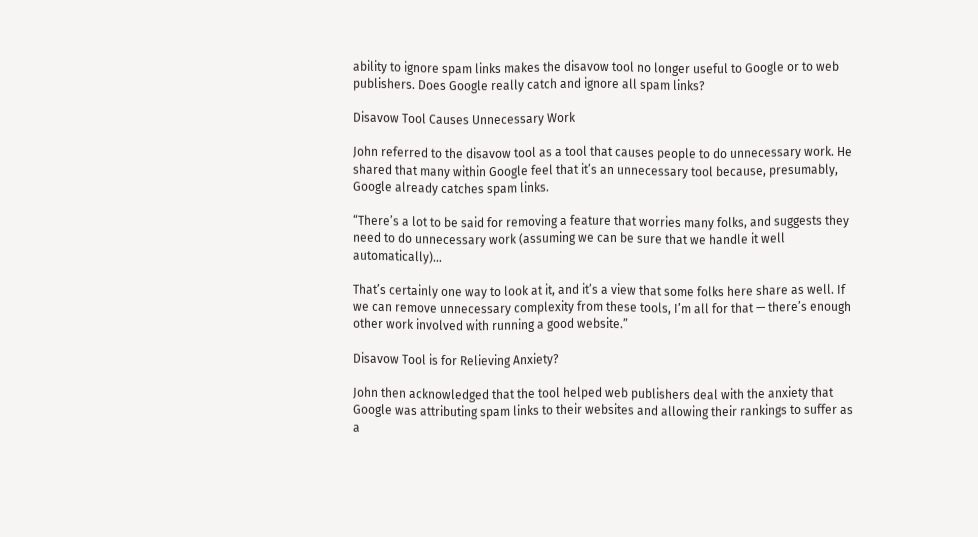ability to ignore spam links makes the disavow tool no longer useful to Google or to web publishers. Does Google really catch and ignore all spam links?

Disavow Tool Causes Unnecessary Work

John referred to the disavow tool as a tool that causes people to do unnecessary work. He shared that many within Google feel that it’s an unnecessary tool because, presumably, Google already catches spam links.

“There’s a lot to be said for removing a feature that worries many folks, and suggests they need to do unnecessary work (assuming we can be sure that we handle it well automatically)…

That’s certainly one way to look at it, and it’s a view that some folks here share as well. If we can remove unnecessary complexity from these tools, I’m all for that — there’s enough other work involved with running a good website.”

Disavow Tool is for Relieving Anxiety?

John then acknowledged that the tool helped web publishers deal with the anxiety that Google was attributing spam links to their websites and allowing their rankings to suffer as a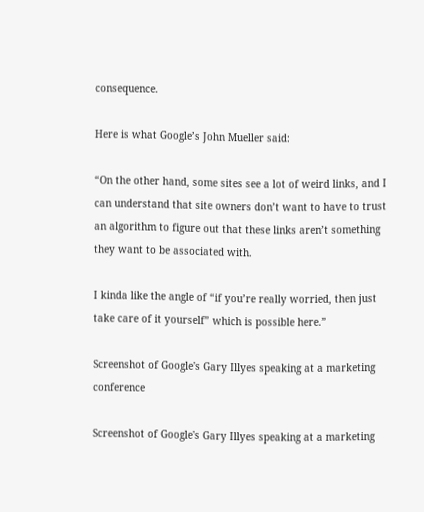consequence.

Here is what Google’s John Mueller said:

“On the other hand, some sites see a lot of weird links, and I can understand that site owners don’t want to have to trust an algorithm to figure out that these links aren’t something they want to be associated with.

I kinda like the angle of “if you’re really worried, then just take care of it yourself” which is possible here.”

Screenshot of Google's Gary Illyes speaking at a marketing conference

Screenshot of Google's Gary Illyes speaking at a marketing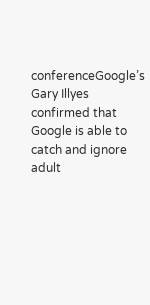conferenceGoogle’s Gary Illyes confirmed that Google is able to catch and ignore adult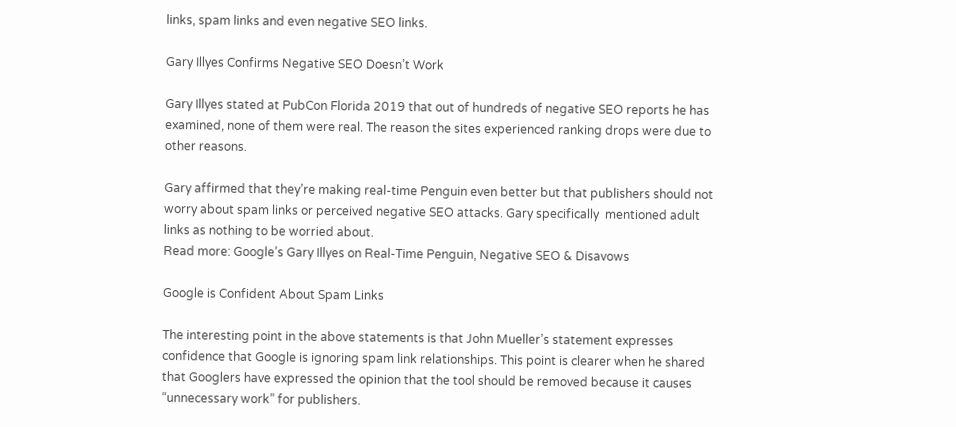links, spam links and even negative SEO links.

Gary Illyes Confirms Negative SEO Doesn’t Work

Gary Illyes stated at PubCon Florida 2019 that out of hundreds of negative SEO reports he has examined, none of them were real. The reason the sites experienced ranking drops were due to other reasons.

Gary affirmed that they’re making real-time Penguin even better but that publishers should not worry about spam links or perceived negative SEO attacks. Gary specifically  mentioned adult links as nothing to be worried about.
Read more: Google’s Gary Illyes on Real-Time Penguin, Negative SEO & Disavows

Google is Confident About Spam Links

The interesting point in the above statements is that John Mueller’s statement expresses confidence that Google is ignoring spam link relationships. This point is clearer when he shared that Googlers have expressed the opinion that the tool should be removed because it causes “unnecessary work” for publishers.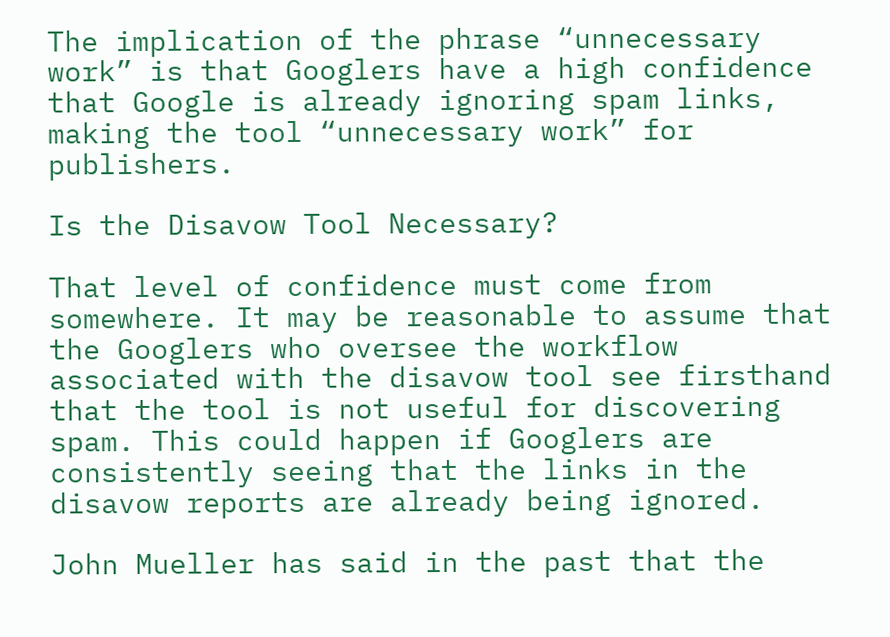The implication of the phrase “unnecessary work” is that Googlers have a high confidence that Google is already ignoring spam links, making the tool “unnecessary work” for publishers.

Is the Disavow Tool Necessary?

That level of confidence must come from somewhere. It may be reasonable to assume that the Googlers who oversee the workflow associated with the disavow tool see firsthand that the tool is not useful for discovering spam. This could happen if Googlers are consistently seeing that the links in the disavow reports are already being ignored.

John Mueller has said in the past that the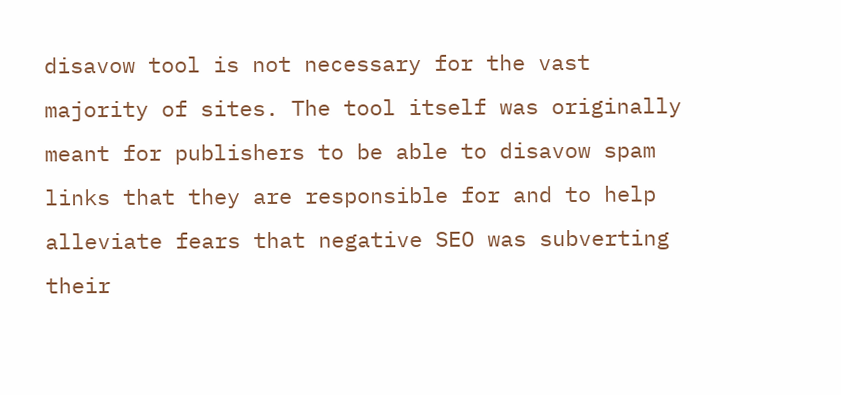disavow tool is not necessary for the vast majority of sites. The tool itself was originally meant for publishers to be able to disavow spam links that they are responsible for and to help alleviate fears that negative SEO was subverting their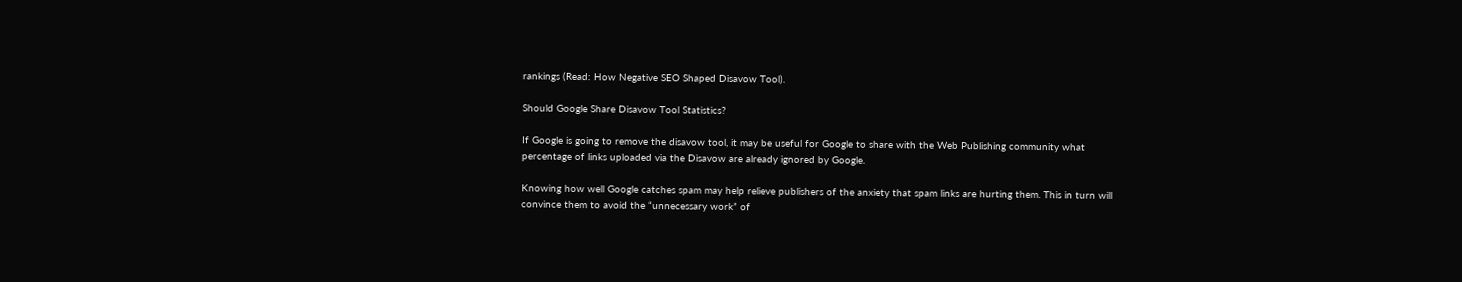rankings (Read: How Negative SEO Shaped Disavow Tool).

Should Google Share Disavow Tool Statistics?

If Google is going to remove the disavow tool, it may be useful for Google to share with the Web Publishing community what percentage of links uploaded via the Disavow are already ignored by Google.

Knowing how well Google catches spam may help relieve publishers of the anxiety that spam links are hurting them. This in turn will convince them to avoid the “unnecessary work” of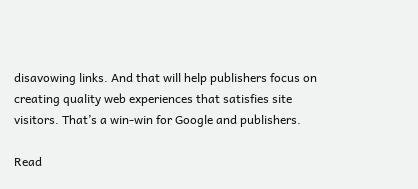disavowing links. And that will help publishers focus on creating quality web experiences that satisfies site visitors. That’s a win-win for Google and publishers.

Read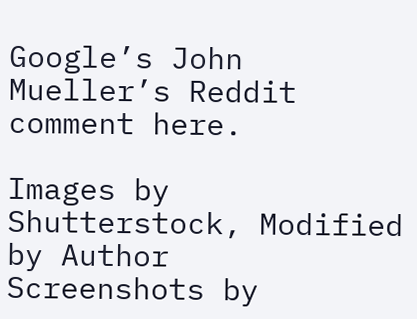Google’s John Mueller’s Reddit comment here.

Images by Shutterstock, Modified by Author
Screenshots by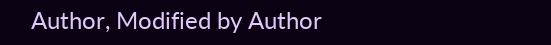Author, Modified by Author